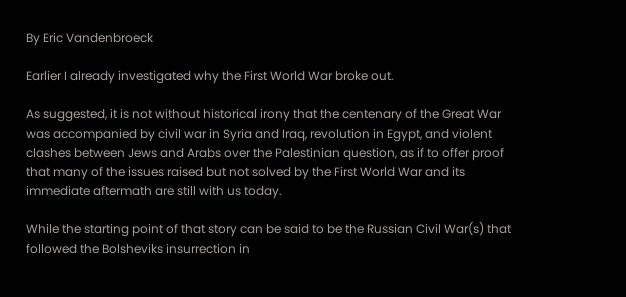By Eric Vandenbroeck

Earlier I already investigated why the First World War broke out.

As suggested, it is not without historical irony that the centenary of the Great War was accompanied by civil war in Syria and Iraq, revolution in Egypt, and violent clashes between Jews and Arabs over the Palestinian question, as if to offer proof that many of the issues raised but not solved by the First World War and its immediate aftermath are still with us today.

While the starting point of that story can be said to be the Russian Civil War(s) that followed the Bolsheviks insurrection in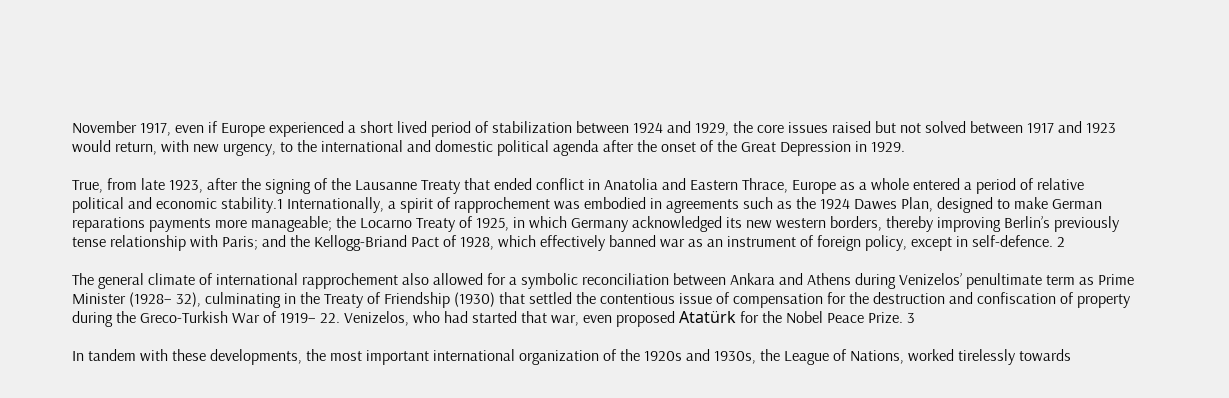November 1917, even if Europe experienced a short lived period of stabilization between 1924 and 1929, the core issues raised but not solved between 1917 and 1923 would return, with new urgency, to the international and domestic political agenda after the onset of the Great Depression in 1929.

True, from late 1923, after the signing of the Lausanne Treaty that ended conflict in Anatolia and Eastern Thrace, Europe as a whole entered a period of relative political and economic stability.1 Internationally, a spirit of rapprochement was embodied in agreements such as the 1924 Dawes Plan, designed to make German reparations payments more manageable; the Locarno Treaty of 1925, in which Germany acknowledged its new western borders, thereby improving Berlin’s previously tense relationship with Paris; and the Kellogg-Briand Pact of 1928, which effectively banned war as an instrument of foreign policy, except in self-defence. 2

The general climate of international rapprochement also allowed for a symbolic reconciliation between Ankara and Athens during Venizelos’ penultimate term as Prime Minister (1928– 32), culminating in the Treaty of Friendship (1930) that settled the contentious issue of compensation for the destruction and confiscation of property during the Greco-Turkish War of 1919– 22. Venizelos, who had started that war, even proposed Atatürk for the Nobel Peace Prize. 3

In tandem with these developments, the most important international organization of the 1920s and 1930s, the League of Nations, worked tirelessly towards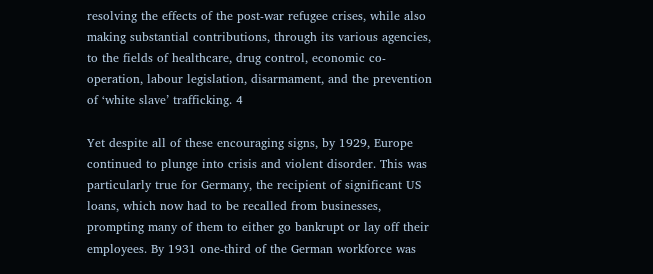resolving the effects of the post-war refugee crises, while also making substantial contributions, through its various agencies, to the fields of healthcare, drug control, economic co-operation, labour legislation, disarmament, and the prevention of ‘white slave’ trafficking. 4

Yet despite all of these encouraging signs, by 1929, Europe continued to plunge into crisis and violent disorder. This was particularly true for Germany, the recipient of significant US loans, which now had to be recalled from businesses, prompting many of them to either go bankrupt or lay off their employees. By 1931 one-third of the German workforce was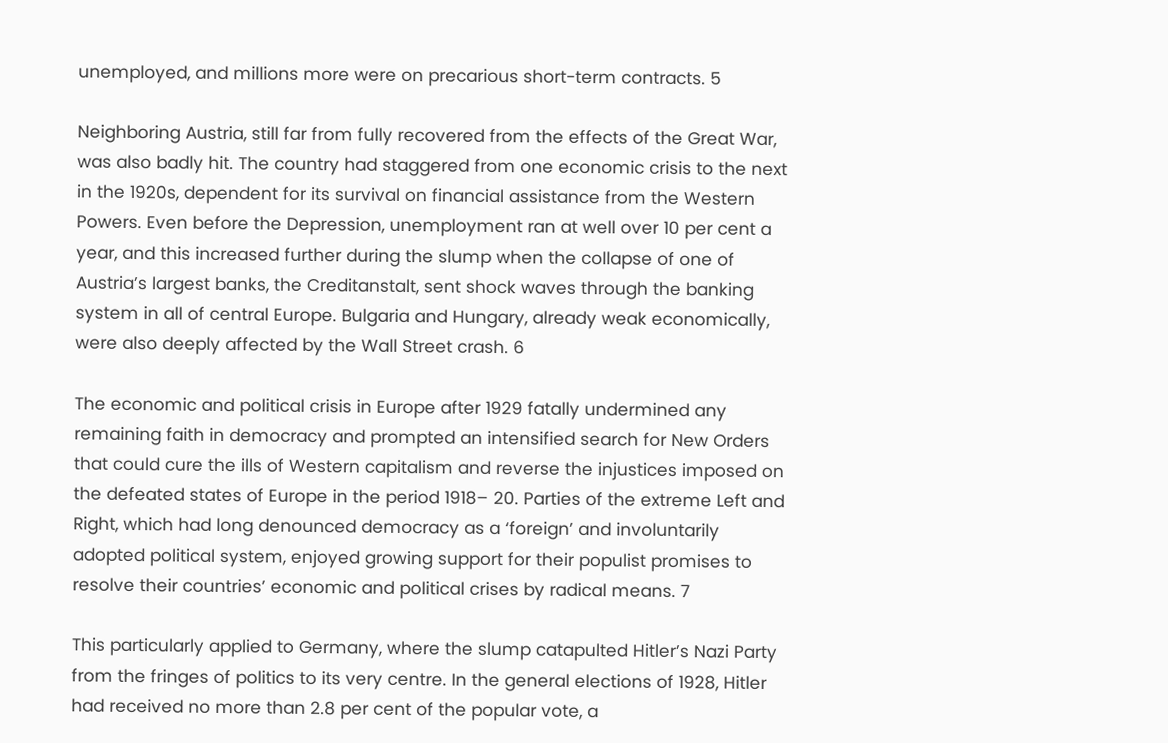unemployed, and millions more were on precarious short-term contracts. 5

Neighboring Austria, still far from fully recovered from the effects of the Great War, was also badly hit. The country had staggered from one economic crisis to the next in the 1920s, dependent for its survival on financial assistance from the Western Powers. Even before the Depression, unemployment ran at well over 10 per cent a year, and this increased further during the slump when the collapse of one of Austria’s largest banks, the Creditanstalt, sent shock waves through the banking system in all of central Europe. Bulgaria and Hungary, already weak economically, were also deeply affected by the Wall Street crash. 6

The economic and political crisis in Europe after 1929 fatally undermined any remaining faith in democracy and prompted an intensified search for New Orders that could cure the ills of Western capitalism and reverse the injustices imposed on the defeated states of Europe in the period 1918– 20. Parties of the extreme Left and Right, which had long denounced democracy as a ‘foreign’ and involuntarily adopted political system, enjoyed growing support for their populist promises to resolve their countries’ economic and political crises by radical means. 7

This particularly applied to Germany, where the slump catapulted Hitler’s Nazi Party from the fringes of politics to its very centre. In the general elections of 1928, Hitler had received no more than 2.8 per cent of the popular vote, a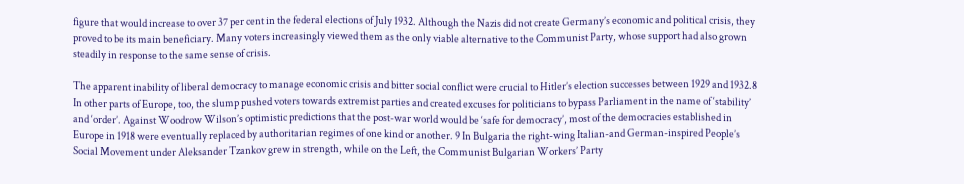figure that would increase to over 37 per cent in the federal elections of July 1932. Although the Nazis did not create Germany’s economic and political crisis, they proved to be its main beneficiary. Many voters increasingly viewed them as the only viable alternative to the Communist Party, whose support had also grown steadily in response to the same sense of crisis.

The apparent inability of liberal democracy to manage economic crisis and bitter social conflict were crucial to Hitler’s election successes between 1929 and 1932.8 In other parts of Europe, too, the slump pushed voters towards extremist parties and created excuses for politicians to bypass Parliament in the name of ‘stability’ and ‘order’. Against Woodrow Wilson’s optimistic predictions that the post-war world would be ‘safe for democracy’, most of the democracies established in Europe in 1918 were eventually replaced by authoritarian regimes of one kind or another. 9 In Bulgaria the right-wing Italian-and German-inspired People’s Social Movement under Aleksander Tzankov grew in strength, while on the Left, the Communist Bulgarian Workers’ Party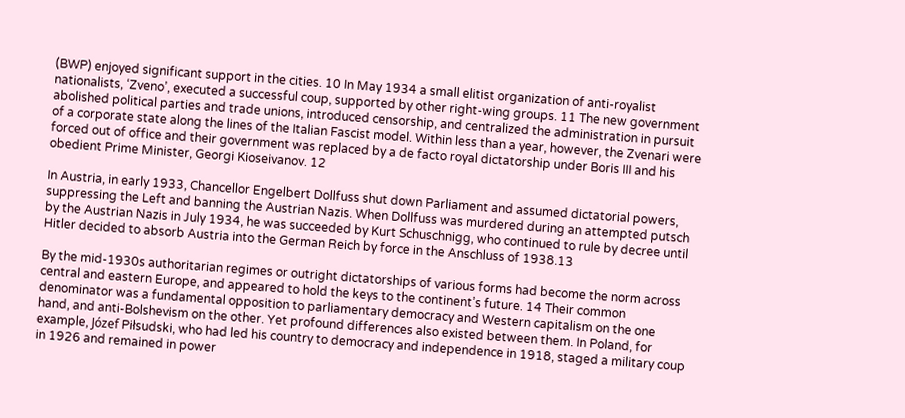(BWP) enjoyed significant support in the cities. 10 In May 1934 a small elitist organization of anti-royalist nationalists, ‘Zveno’, executed a successful coup, supported by other right-wing groups. 11 The new government abolished political parties and trade unions, introduced censorship, and centralized the administration in pursuit of a corporate state along the lines of the Italian Fascist model. Within less than a year, however, the Zvenari were forced out of office and their government was replaced by a de facto royal dictatorship under Boris III and his obedient Prime Minister, Georgi Kioseivanov. 12

In Austria, in early 1933, Chancellor Engelbert Dollfuss shut down Parliament and assumed dictatorial powers, suppressing the Left and banning the Austrian Nazis. When Dollfuss was murdered during an attempted putsch by the Austrian Nazis in July 1934, he was succeeded by Kurt Schuschnigg, who continued to rule by decree until Hitler decided to absorb Austria into the German Reich by force in the Anschluss of 1938.13

By the mid-1930s authoritarian regimes or outright dictatorships of various forms had become the norm across central and eastern Europe, and appeared to hold the keys to the continent’s future. 14 Their common denominator was a fundamental opposition to parliamentary democracy and Western capitalism on the one hand, and anti-Bolshevism on the other. Yet profound differences also existed between them. In Poland, for example, Józef Piłsudski, who had led his country to democracy and independence in 1918, staged a military coup in 1926 and remained in power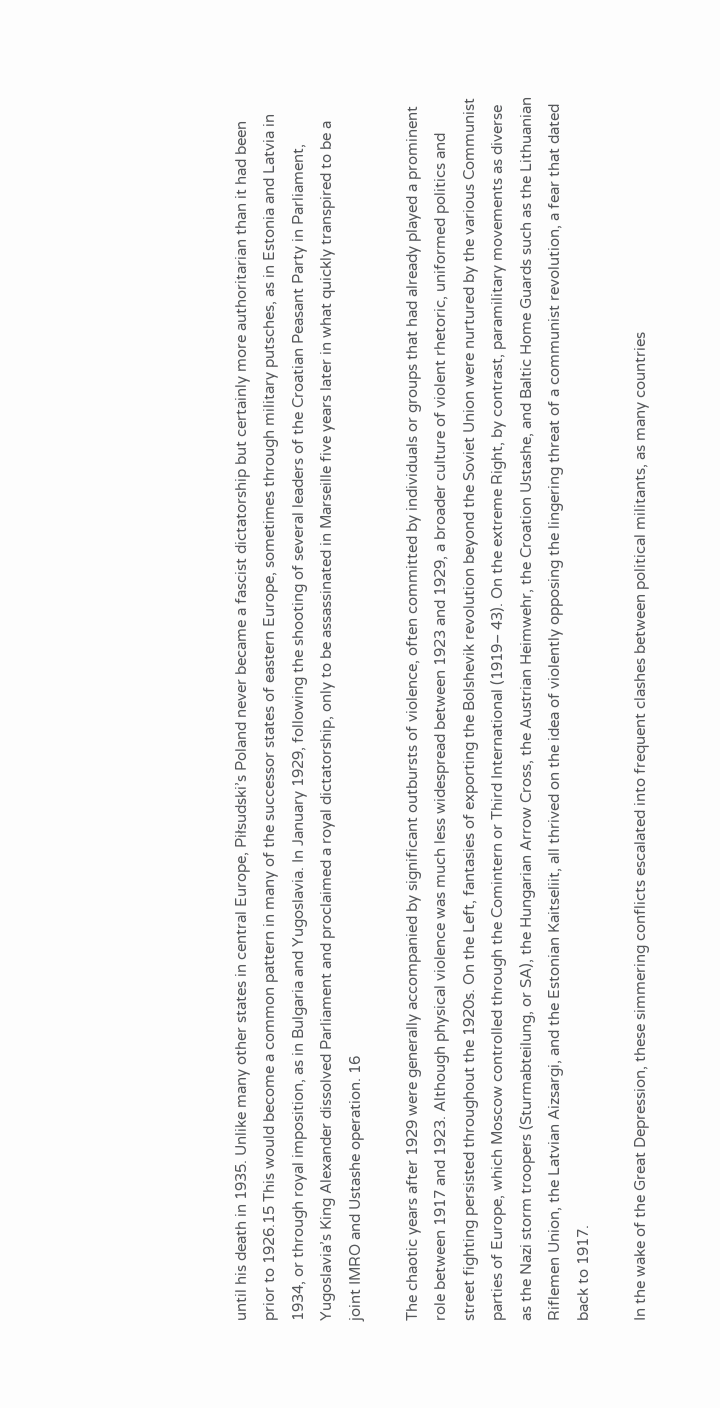until his death in 1935. Unlike many other states in central Europe, Piłsudski’s Poland never became a fascist dictatorship but certainly more authoritarian than it had been prior to 1926.15 This would become a common pattern in many of the successor states of eastern Europe, sometimes through military putsches, as in Estonia and Latvia in 1934, or through royal imposition, as in Bulgaria and Yugoslavia. In January 1929, following the shooting of several leaders of the Croatian Peasant Party in Parliament, Yugoslavia’s King Alexander dissolved Parliament and proclaimed a royal dictatorship, only to be assassinated in Marseille five years later in what quickly transpired to be a joint IMRO and Ustashe operation. 16

The chaotic years after 1929 were generally accompanied by significant outbursts of violence, often committed by individuals or groups that had already played a prominent role between 1917 and 1923. Although physical violence was much less widespread between 1923 and 1929, a broader culture of violent rhetoric, uniformed politics and street fighting persisted throughout the 1920s. On the Left, fantasies of exporting the Bolshevik revolution beyond the Soviet Union were nurtured by the various Communist parties of Europe, which Moscow controlled through the Comintern or Third International (1919– 43). On the extreme Right, by contrast, paramilitary movements as diverse as the Nazi storm troopers (Sturmabteilung, or SA), the Hungarian Arrow Cross, the Austrian Heimwehr, the Croation Ustashe, and Baltic Home Guards such as the Lithuanian Riflemen Union, the Latvian Aizsargi, and the Estonian Kaitseliit, all thrived on the idea of violently opposing the lingering threat of a communist revolution, a fear that dated back to 1917.

In the wake of the Great Depression, these simmering conflicts escalated into frequent clashes between political militants, as many countries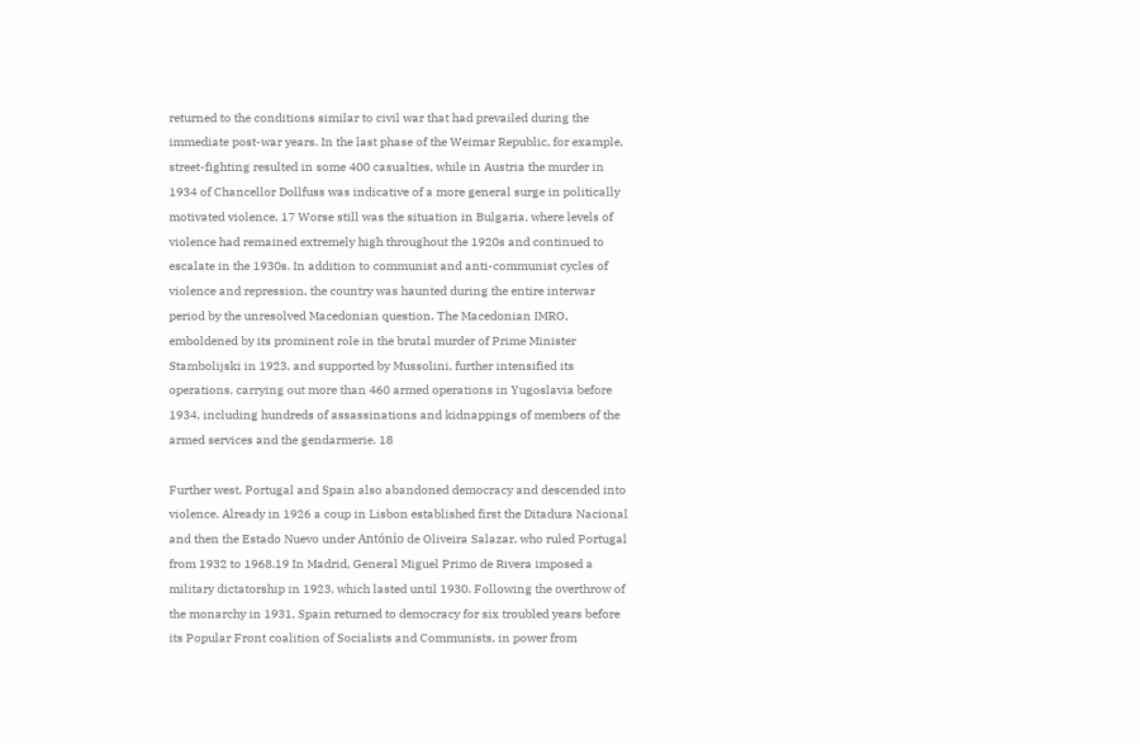returned to the conditions similar to civil war that had prevailed during the immediate post-war years. In the last phase of the Weimar Republic, for example, street-fighting resulted in some 400 casualties, while in Austria the murder in 1934 of Chancellor Dollfuss was indicative of a more general surge in politically motivated violence. 17 Worse still was the situation in Bulgaria, where levels of violence had remained extremely high throughout the 1920s and continued to escalate in the 1930s. In addition to communist and anti-communist cycles of violence and repression, the country was haunted during the entire interwar period by the unresolved Macedonian question. The Macedonian IMRO, emboldened by its prominent role in the brutal murder of Prime Minister Stambolijski in 1923, and supported by Mussolini, further intensified its operations, carrying out more than 460 armed operations in Yugoslavia before 1934, including hundreds of assassinations and kidnappings of members of the armed services and the gendarmerie. 18

Further west, Portugal and Spain also abandoned democracy and descended into violence. Already in 1926 a coup in Lisbon established first the Ditadura Nacional and then the Estado Nuevo under António de Oliveira Salazar, who ruled Portugal from 1932 to 1968.19 In Madrid, General Miguel Primo de Rivera imposed a military dictatorship in 1923, which lasted until 1930. Following the overthrow of the monarchy in 1931, Spain returned to democracy for six troubled years before its Popular Front coalition of Socialists and Communists, in power from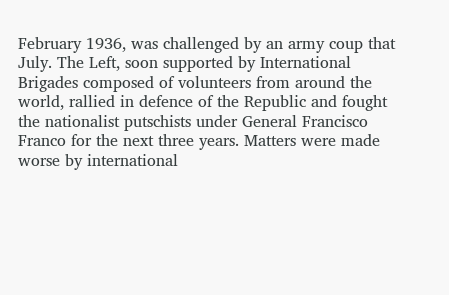February 1936, was challenged by an army coup that July. The Left, soon supported by International Brigades composed of volunteers from around the world, rallied in defence of the Republic and fought the nationalist putschists under General Francisco Franco for the next three years. Matters were made worse by international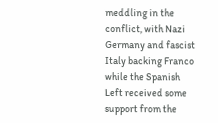meddling in the conflict, with Nazi Germany and fascist Italy backing Franco while the Spanish Left received some support from the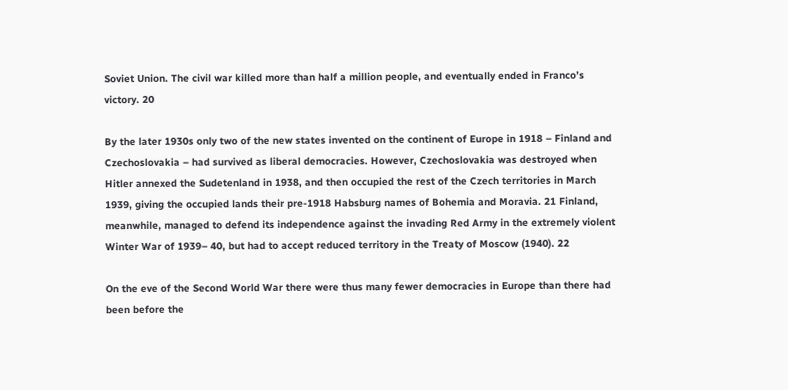Soviet Union. The civil war killed more than half a million people, and eventually ended in Franco’s victory. 20

By the later 1930s only two of the new states invented on the continent of Europe in 1918 – Finland and Czechoslovakia – had survived as liberal democracies. However, Czechoslovakia was destroyed when Hitler annexed the Sudetenland in 1938, and then occupied the rest of the Czech territories in March 1939, giving the occupied lands their pre-1918 Habsburg names of Bohemia and Moravia. 21 Finland, meanwhile, managed to defend its independence against the invading Red Army in the extremely violent Winter War of 1939– 40, but had to accept reduced territory in the Treaty of Moscow (1940). 22

On the eve of the Second World War there were thus many fewer democracies in Europe than there had been before the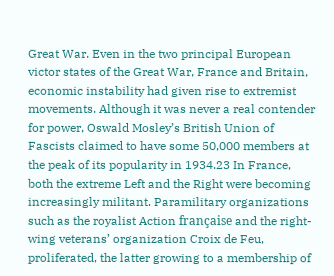Great War. Even in the two principal European victor states of the Great War, France and Britain, economic instability had given rise to extremist movements. Although it was never a real contender for power, Oswald Mosley’s British Union of Fascists claimed to have some 50,000 members at the peak of its popularity in 1934.23 In France, both the extreme Left and the Right were becoming increasingly militant. Paramilitary organizations such as the royalist Action française and the right-wing veterans’ organization Croix de Feu, proliferated, the latter growing to a membership of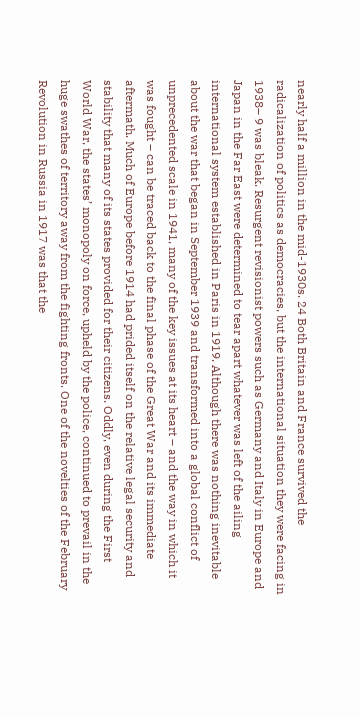nearly half a million in the mid-1930s. 24 Both Britain and France survived the radicalization of politics as democracies, but the international situation they were facing in 1938– 9 was bleak. Resurgent revisionist powers such as Germany and Italy in Europe and Japan in the Far East were determined to tear apart whatever was left of the ailing international system established in Paris in 1919. Although there was nothing inevitable about the war that began in September 1939 and transformed into a global conflict of unprecedented scale in 1941, many of the key issues at its heart – and the way in which it was fought – can be traced back to the final phase of the Great War and its immediate aftermath. Much of Europe before 1914 had prided itself on the relative legal security and stability that many of its states provided for their citizens. Oddly, even during the First World War, the states’ monopoly on force, upheld by the police, continued to prevail in the huge swathes of territory away from the fighting fronts. One of the novelties of the February Revolution in Russia in 1917 was that the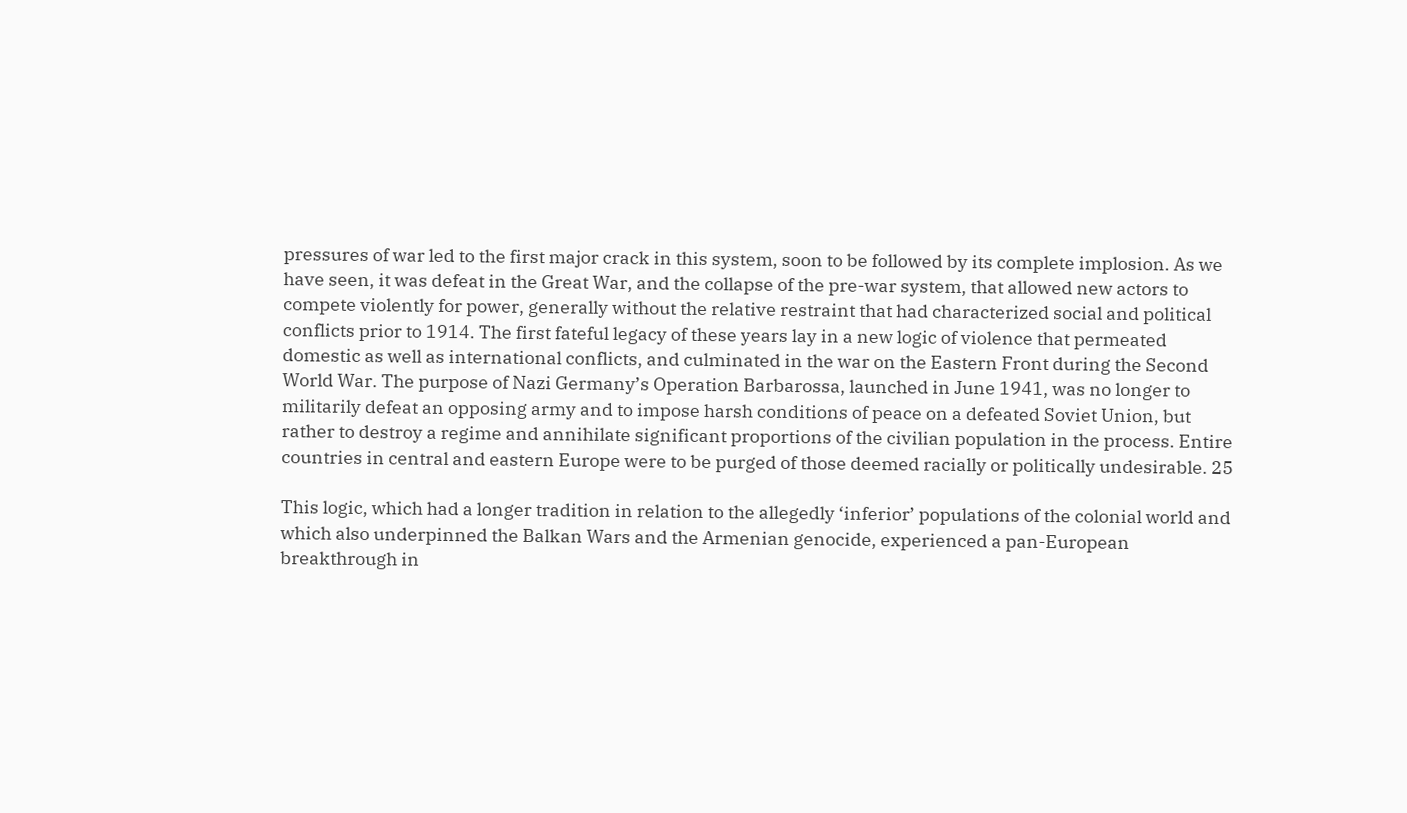pressures of war led to the first major crack in this system, soon to be followed by its complete implosion. As we have seen, it was defeat in the Great War, and the collapse of the pre-war system, that allowed new actors to compete violently for power, generally without the relative restraint that had characterized social and political conflicts prior to 1914. The first fateful legacy of these years lay in a new logic of violence that permeated domestic as well as international conflicts, and culminated in the war on the Eastern Front during the Second World War. The purpose of Nazi Germany’s Operation Barbarossa, launched in June 1941, was no longer to militarily defeat an opposing army and to impose harsh conditions of peace on a defeated Soviet Union, but rather to destroy a regime and annihilate significant proportions of the civilian population in the process. Entire countries in central and eastern Europe were to be purged of those deemed racially or politically undesirable. 25

This logic, which had a longer tradition in relation to the allegedly ‘inferior’ populations of the colonial world and which also underpinned the Balkan Wars and the Armenian genocide, experienced a pan-European breakthrough in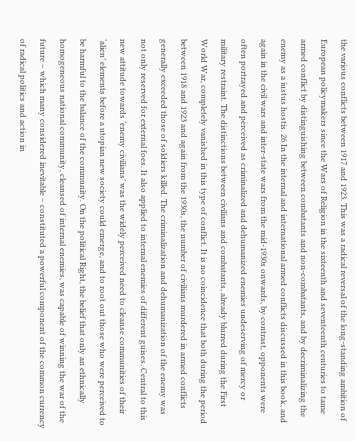the various conflicts between 1917 and 1923. This was a radical reversal of the long-standing ambition of European policymakers since the Wars of Religion in the sixteenth and seventeenth centuries to tame armed conflict by distinguishing between combatants and non-combatants, and by decriminalizing the enemy as a iustus hostis. 26 In the internal and international armed conflicts discussed in this book, and again in the civil wars and inter-state wars from the mid-1930s onwards, by contrast, opponents were often portrayed and perceived as criminalized and dehumanized enemies undeserving of mercy or military restraint. The distinctions between civilians and combatants, already blurred during the First World War, completely vanished in this type of conflict. It is no coincidence that both during the period between 1918 and 1923 and again from the 1930s, the number of civilians murdered in armed conflicts generally exceeded those of soldiers killed. The criminalization and dehumanization of the enemy was not only reserved for external foes. It also applied to internal enemies of different guises. Central to this new attitude towards ‘enemy civilians’ was the widely perceived need to cleanse communities of their ‘alien’ elements before a utopian new society could emerge, and to root out those who were perceived to be harmful to the balance of the community. On the political Right, the belief that only an ethnically homogeneous national community, cleansed of internal enemies, was capable of winning the war of the future – which many considered inevitable – constituted a powerful component of the common currency of radical politics and action in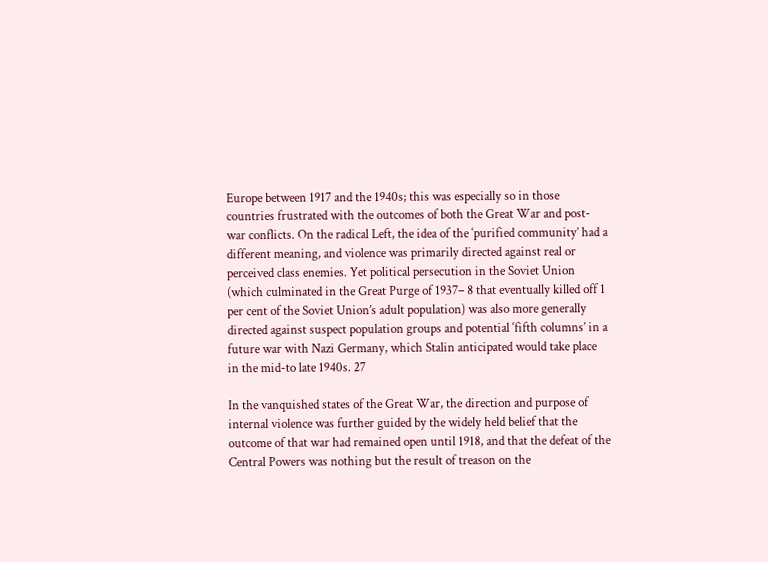Europe between 1917 and the 1940s; this was especially so in those countries frustrated with the outcomes of both the Great War and post-war conflicts. On the radical Left, the idea of the ‘purified community’ had a different meaning, and violence was primarily directed against real or perceived class enemies. Yet political persecution in the Soviet Union (which culminated in the Great Purge of 1937– 8 that eventually killed off 1 per cent of the Soviet Union’s adult population) was also more generally directed against suspect population groups and potential ‘fifth columns’ in a future war with Nazi Germany, which Stalin anticipated would take place in the mid-to late 1940s. 27

In the vanquished states of the Great War, the direction and purpose of internal violence was further guided by the widely held belief that the outcome of that war had remained open until 1918, and that the defeat of the Central Powers was nothing but the result of treason on the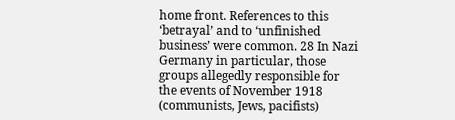home front. References to this ‘betrayal’ and to ‘unfinished business’ were common. 28 In Nazi Germany in particular, those groups allegedly responsible for the events of November 1918 (communists, Jews, pacifists)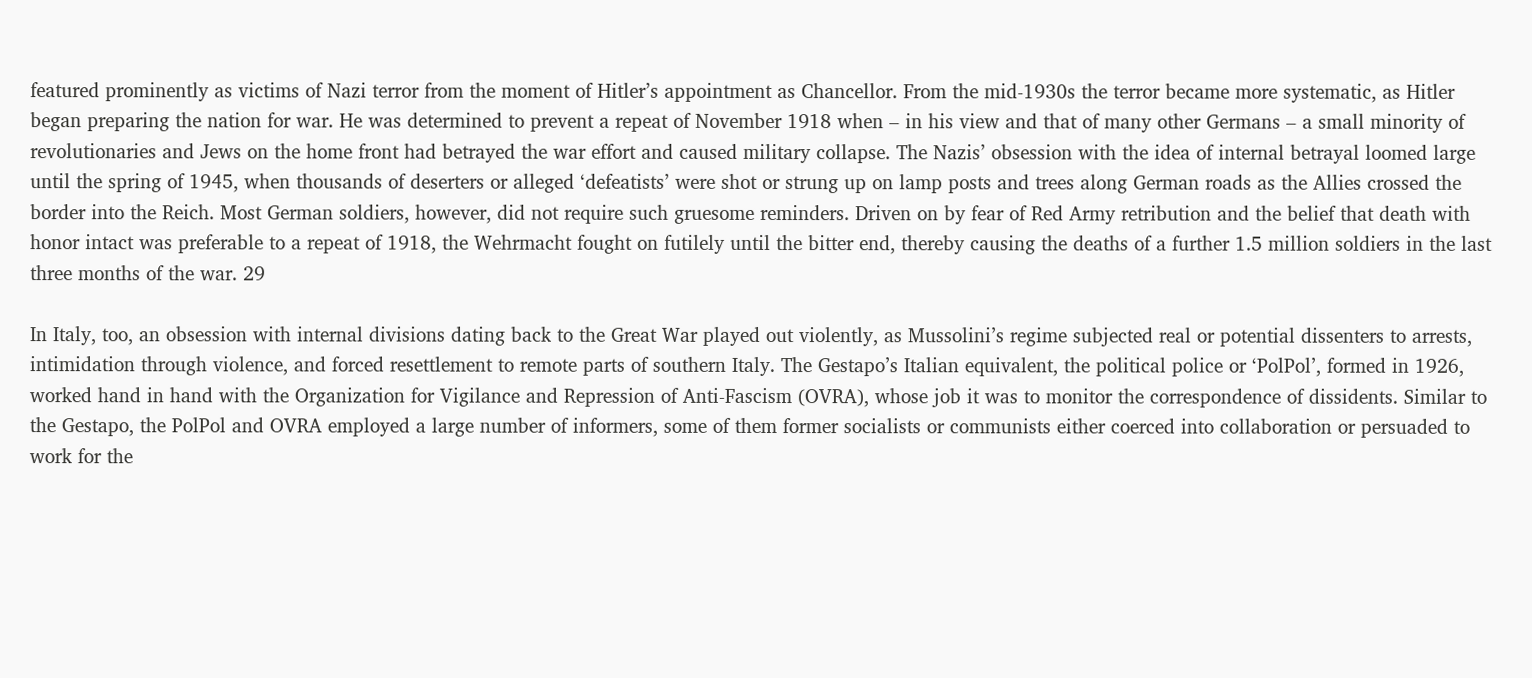featured prominently as victims of Nazi terror from the moment of Hitler’s appointment as Chancellor. From the mid-1930s the terror became more systematic, as Hitler began preparing the nation for war. He was determined to prevent a repeat of November 1918 when – in his view and that of many other Germans – a small minority of revolutionaries and Jews on the home front had betrayed the war effort and caused military collapse. The Nazis’ obsession with the idea of internal betrayal loomed large until the spring of 1945, when thousands of deserters or alleged ‘defeatists’ were shot or strung up on lamp posts and trees along German roads as the Allies crossed the border into the Reich. Most German soldiers, however, did not require such gruesome reminders. Driven on by fear of Red Army retribution and the belief that death with honor intact was preferable to a repeat of 1918, the Wehrmacht fought on futilely until the bitter end, thereby causing the deaths of a further 1.5 million soldiers in the last three months of the war. 29

In Italy, too, an obsession with internal divisions dating back to the Great War played out violently, as Mussolini’s regime subjected real or potential dissenters to arrests, intimidation through violence, and forced resettlement to remote parts of southern Italy. The Gestapo’s Italian equivalent, the political police or ‘PolPol’, formed in 1926, worked hand in hand with the Organization for Vigilance and Repression of Anti-Fascism (OVRA), whose job it was to monitor the correspondence of dissidents. Similar to the Gestapo, the PolPol and OVRA employed a large number of informers, some of them former socialists or communists either coerced into collaboration or persuaded to work for the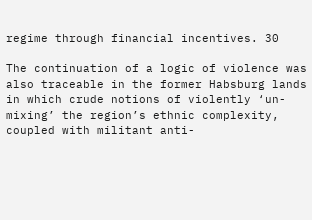regime through financial incentives. 30

The continuation of a logic of violence was also traceable in the former Habsburg lands in which crude notions of violently ‘un-mixing’ the region’s ethnic complexity, coupled with militant anti-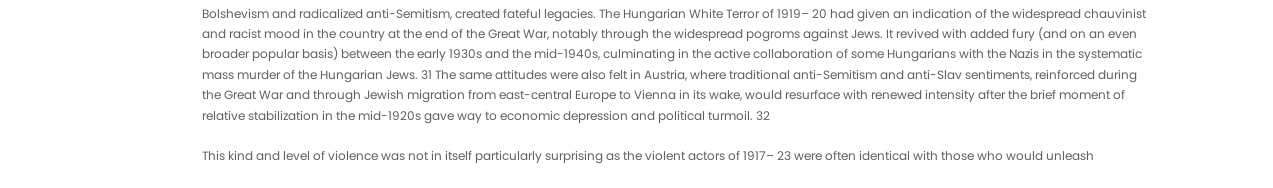Bolshevism and radicalized anti-Semitism, created fateful legacies. The Hungarian White Terror of 1919– 20 had given an indication of the widespread chauvinist and racist mood in the country at the end of the Great War, notably through the widespread pogroms against Jews. It revived with added fury (and on an even broader popular basis) between the early 1930s and the mid-1940s, culminating in the active collaboration of some Hungarians with the Nazis in the systematic mass murder of the Hungarian Jews. 31 The same attitudes were also felt in Austria, where traditional anti-Semitism and anti-Slav sentiments, reinforced during the Great War and through Jewish migration from east-central Europe to Vienna in its wake, would resurface with renewed intensity after the brief moment of relative stabilization in the mid-1920s gave way to economic depression and political turmoil. 32

This kind and level of violence was not in itself particularly surprising as the violent actors of 1917– 23 were often identical with those who would unleash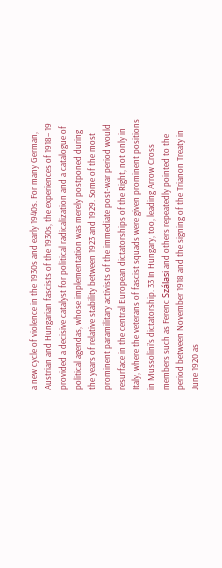a new cycle of violence in the 1930s and early 1940s. For many German, Austrian and Hungarian fascists of the 1930s, the experiences of 1918– 19 provided a decisive catalyst for political radicalization and a catalogue of political agendas, whose implementation was merely postponed during the years of relative stability between 1923 and 1929. Some of the most prominent paramilitary activists of the immediate post-war period would resurface in the central European dictatorships of the Right, not only in Italy, where the veterans of fascist squads were given prominent positions in Mussolini’s dictatorship. 33 In Hungary, too, leading Arrow Cross members such as Ferenc Szálasi and others repeatedly pointed to the period between November 1918 and the signing of the Trianon Treaty in June 1920 as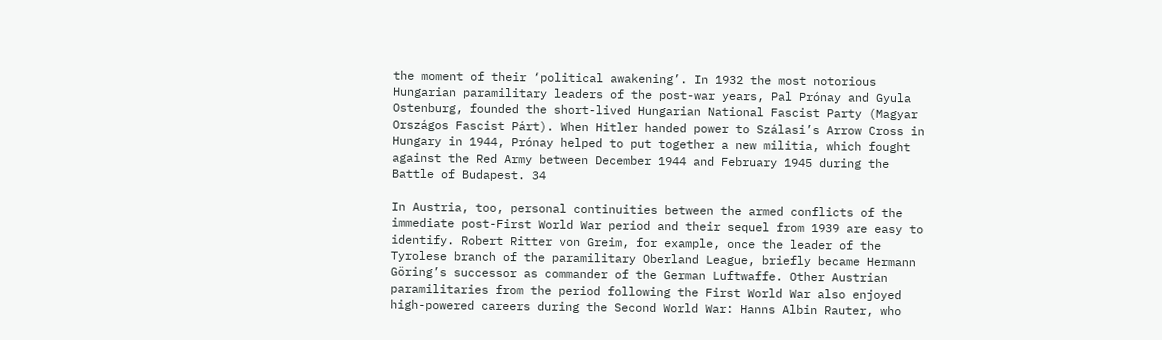the moment of their ‘political awakening’. In 1932 the most notorious Hungarian paramilitary leaders of the post-war years, Pal Prónay and Gyula Ostenburg, founded the short-lived Hungarian National Fascist Party (Magyar Országos Fascist Párt). When Hitler handed power to Szálasi’s Arrow Cross in Hungary in 1944, Prónay helped to put together a new militia, which fought against the Red Army between December 1944 and February 1945 during the Battle of Budapest. 34

In Austria, too, personal continuities between the armed conflicts of the immediate post-First World War period and their sequel from 1939 are easy to identify. Robert Ritter von Greim, for example, once the leader of the Tyrolese branch of the paramilitary Oberland League, briefly became Hermann Göring’s successor as commander of the German Luftwaffe. Other Austrian paramilitaries from the period following the First World War also enjoyed high-powered careers during the Second World War: Hanns Albin Rauter, who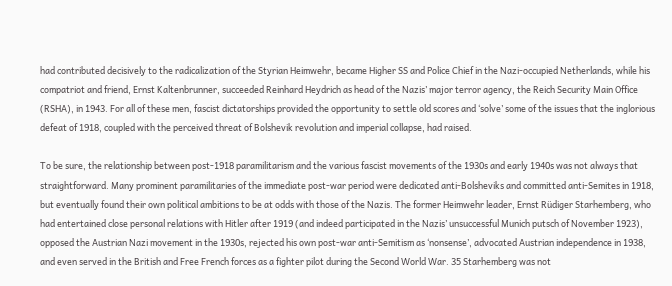had contributed decisively to the radicalization of the Styrian Heimwehr, became Higher SS and Police Chief in the Nazi-occupied Netherlands, while his compatriot and friend, Ernst Kaltenbrunner, succeeded Reinhard Heydrich as head of the Nazis’ major terror agency, the Reich Security Main Office (RSHA), in 1943. For all of these men, fascist dictatorships provided the opportunity to settle old scores and ‘solve’ some of the issues that the inglorious defeat of 1918, coupled with the perceived threat of Bolshevik revolution and imperial collapse, had raised.

To be sure, the relationship between post-1918 paramilitarism and the various fascist movements of the 1930s and early 1940s was not always that straightforward. Many prominent paramilitaries of the immediate post-war period were dedicated anti-Bolsheviks and committed anti-Semites in 1918, but eventually found their own political ambitions to be at odds with those of the Nazis. The former Heimwehr leader, Ernst Rüdiger Starhemberg, who had entertained close personal relations with Hitler after 1919 (and indeed participated in the Nazis’ unsuccessful Munich putsch of November 1923), opposed the Austrian Nazi movement in the 1930s, rejected his own post-war anti-Semitism as ‘nonsense’, advocated Austrian independence in 1938, and even served in the British and Free French forces as a fighter pilot during the Second World War. 35 Starhemberg was not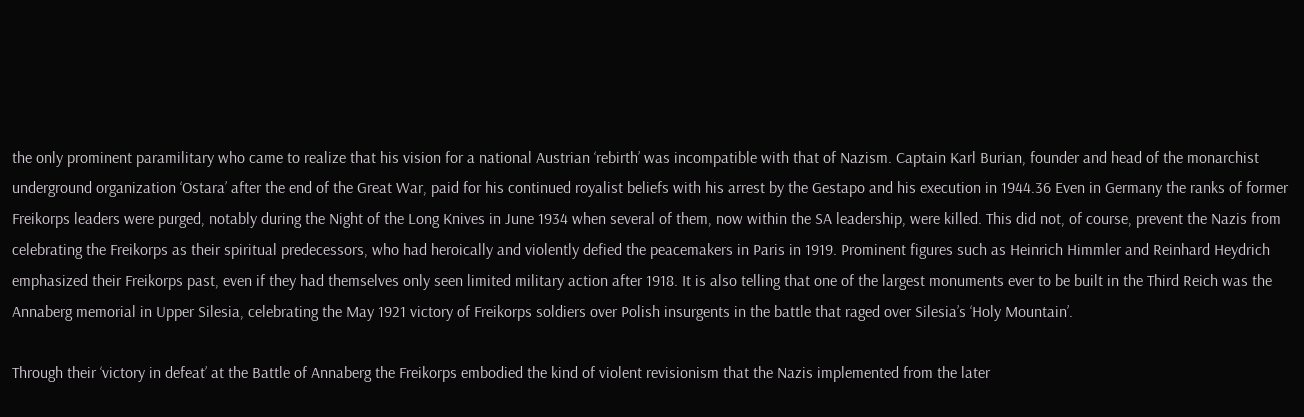the only prominent paramilitary who came to realize that his vision for a national Austrian ‘rebirth’ was incompatible with that of Nazism. Captain Karl Burian, founder and head of the monarchist underground organization ‘Ostara’ after the end of the Great War, paid for his continued royalist beliefs with his arrest by the Gestapo and his execution in 1944.36 Even in Germany the ranks of former Freikorps leaders were purged, notably during the Night of the Long Knives in June 1934 when several of them, now within the SA leadership, were killed. This did not, of course, prevent the Nazis from celebrating the Freikorps as their spiritual predecessors, who had heroically and violently defied the peacemakers in Paris in 1919. Prominent figures such as Heinrich Himmler and Reinhard Heydrich emphasized their Freikorps past, even if they had themselves only seen limited military action after 1918. It is also telling that one of the largest monuments ever to be built in the Third Reich was the Annaberg memorial in Upper Silesia, celebrating the May 1921 victory of Freikorps soldiers over Polish insurgents in the battle that raged over Silesia’s ‘Holy Mountain’.

Through their ‘victory in defeat’ at the Battle of Annaberg the Freikorps embodied the kind of violent revisionism that the Nazis implemented from the later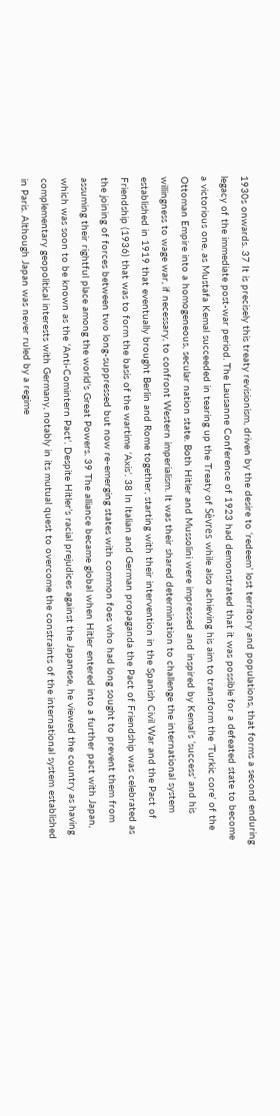1930s onwards. 37 It is precisely this treaty revisionism, driven by the desire to ‘redeem’ lost territory and populations, that forms a second enduring legacy of the immediate post-war period. The Lausanne Conference of 1923 had demonstrated that it was possible for a defeated state to become a victorious one, as Mustafa Kemal succeeded in tearing up the Treaty of Sèvres while also achieving his aim to transform the ‘Turkic core’ of the Ottoman Empire into a homogeneous, secular nation state. Both Hitler and Mussolini were impressed and inspired by Kemal’s ‘success’ and his willingness to wage war, if necessary, to confront Western imperialism. It was their shared determination to challenge the international system established in 1919 that eventually brought Berlin and Rome together, starting with their intervention in the Spanish Civil War and the Pact of Friendship (1936) that was to form the basis of the wartime ‘Axis’. 38 In Italian and German propaganda the Pact of Friendship was celebrated as the joining of forces between two long-suppressed but now re-emerging states with common foes who had long sought to prevent them from assuming their rightful place among the world’s Great Powers. 39 The alliance became global when Hitler entered into a further pact with Japan, which was soon to be known as the ‘Anti-Comintern Pact’. Despite Hitler’s racial prejudices against the Japanese, he viewed the country as having complementary geopolitical interests with Germany, notably in its mutual quest to overcome the constraints of the international system established in Paris. Although Japan was never ruled by a regime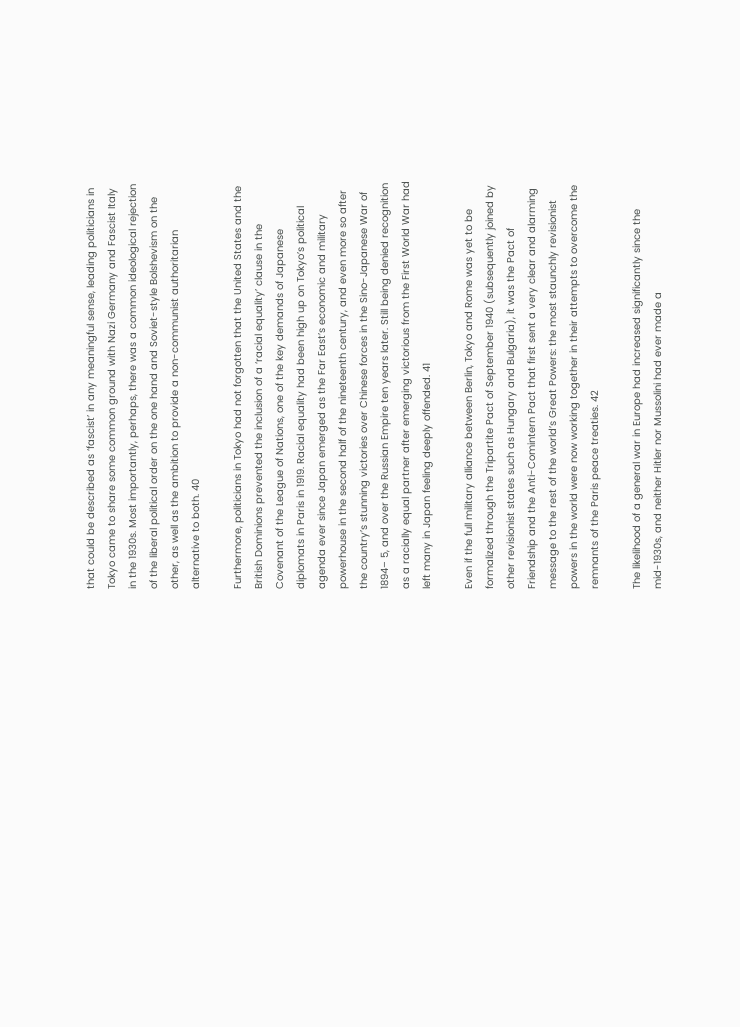that could be described as ‘fascist’ in any meaningful sense, leading politicians in Tokyo came to share some common ground with Nazi Germany and Fascist Italy in the 1930s. Most importantly, perhaps, there was a common ideological rejection of the liberal political order on the one hand and Soviet-style Bolshevism on the other, as well as the ambition to provide a non-communist authoritarian alternative to both. 40

Furthermore, politicians in Tokyo had not forgotten that the United States and the British Dominions prevented the inclusion of a ‘racial equality’ clause in the Covenant of the League of Nations, one of the key demands of Japanese diplomats in Paris in 1919. Racial equality had been high up on Tokyo’s political agenda ever since Japan emerged as the Far East’s economic and military powerhouse in the second half of the nineteenth century, and even more so after the country’s stunning victories over Chinese forces in the Sino-Japanese War of 1894– 5, and over the Russian Empire ten years later. Still being denied recognition as a racially equal partner after emerging victorious from the First World War had left many in Japan feeling deeply offended. 41

Even if the full military alliance between Berlin, Tokyo and Rome was yet to be formalized through the Tripartite Pact of September 1940 (subsequently joined by other revisionist states such as Hungary and Bulgaria), it was the Pact of Friendship and the Anti-Comintern Pact that first sent a very clear and alarming message to the rest of the world’s Great Powers: the most staunchly revisionist powers in the world were now working together in their attempts to overcome the remnants of the Paris peace treaties. 42

The likelihood of a general war in Europe had increased significantly since the mid-1930s, and neither Hitler nor Mussolini had ever made a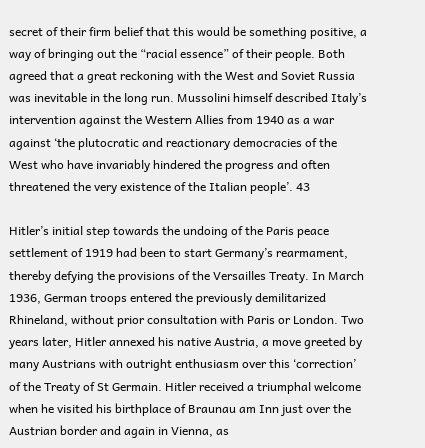secret of their firm belief that this would be something positive, a way of bringing out the “racial essence” of their people. Both agreed that a great reckoning with the West and Soviet Russia was inevitable in the long run. Mussolini himself described Italy’s intervention against the Western Allies from 1940 as a war against ‘the plutocratic and reactionary democracies of the West who have invariably hindered the progress and often threatened the very existence of the Italian people’. 43

Hitler’s initial step towards the undoing of the Paris peace settlement of 1919 had been to start Germany’s rearmament, thereby defying the provisions of the Versailles Treaty. In March 1936, German troops entered the previously demilitarized Rhineland, without prior consultation with Paris or London. Two years later, Hitler annexed his native Austria, a move greeted by many Austrians with outright enthusiasm over this ‘correction’ of the Treaty of St Germain. Hitler received a triumphal welcome when he visited his birthplace of Braunau am Inn just over the Austrian border and again in Vienna, as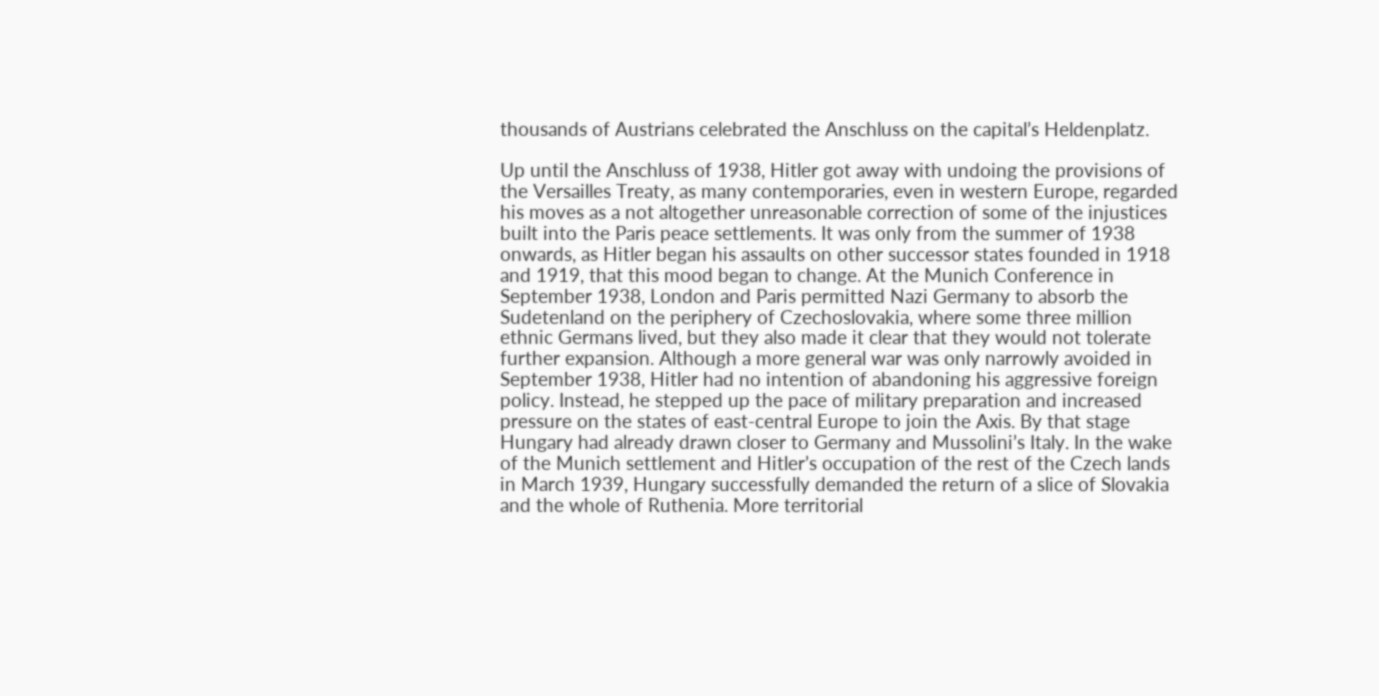thousands of Austrians celebrated the Anschluss on the capital’s Heldenplatz.

Up until the Anschluss of 1938, Hitler got away with undoing the provisions of the Versailles Treaty, as many contemporaries, even in western Europe, regarded his moves as a not altogether unreasonable correction of some of the injustices built into the Paris peace settlements. It was only from the summer of 1938 onwards, as Hitler began his assaults on other successor states founded in 1918 and 1919, that this mood began to change. At the Munich Conference in September 1938, London and Paris permitted Nazi Germany to absorb the Sudetenland on the periphery of Czechoslovakia, where some three million ethnic Germans lived, but they also made it clear that they would not tolerate further expansion. Although a more general war was only narrowly avoided in September 1938, Hitler had no intention of abandoning his aggressive foreign policy. Instead, he stepped up the pace of military preparation and increased pressure on the states of east-central Europe to join the Axis. By that stage Hungary had already drawn closer to Germany and Mussolini’s Italy. In the wake of the Munich settlement and Hitler’s occupation of the rest of the Czech lands in March 1939, Hungary successfully demanded the return of a slice of Slovakia and the whole of Ruthenia. More territorial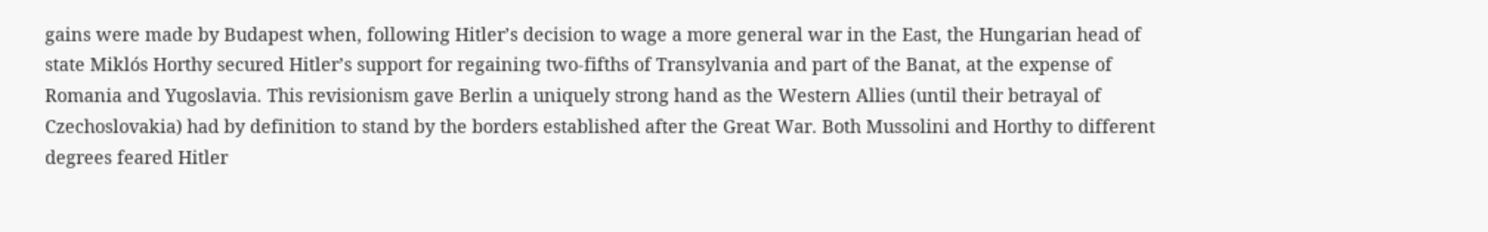gains were made by Budapest when, following Hitler’s decision to wage a more general war in the East, the Hungarian head of state Miklós Horthy secured Hitler’s support for regaining two-fifths of Transylvania and part of the Banat, at the expense of Romania and Yugoslavia. This revisionism gave Berlin a uniquely strong hand as the Western Allies (until their betrayal of Czechoslovakia) had by definition to stand by the borders established after the Great War. Both Mussolini and Horthy to different degrees feared Hitler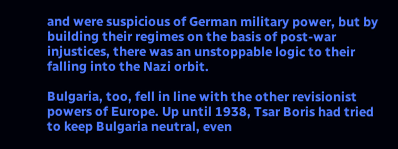and were suspicious of German military power, but by building their regimes on the basis of post-war injustices, there was an unstoppable logic to their falling into the Nazi orbit.

Bulgaria, too, fell in line with the other revisionist powers of Europe. Up until 1938, Tsar Boris had tried to keep Bulgaria neutral, even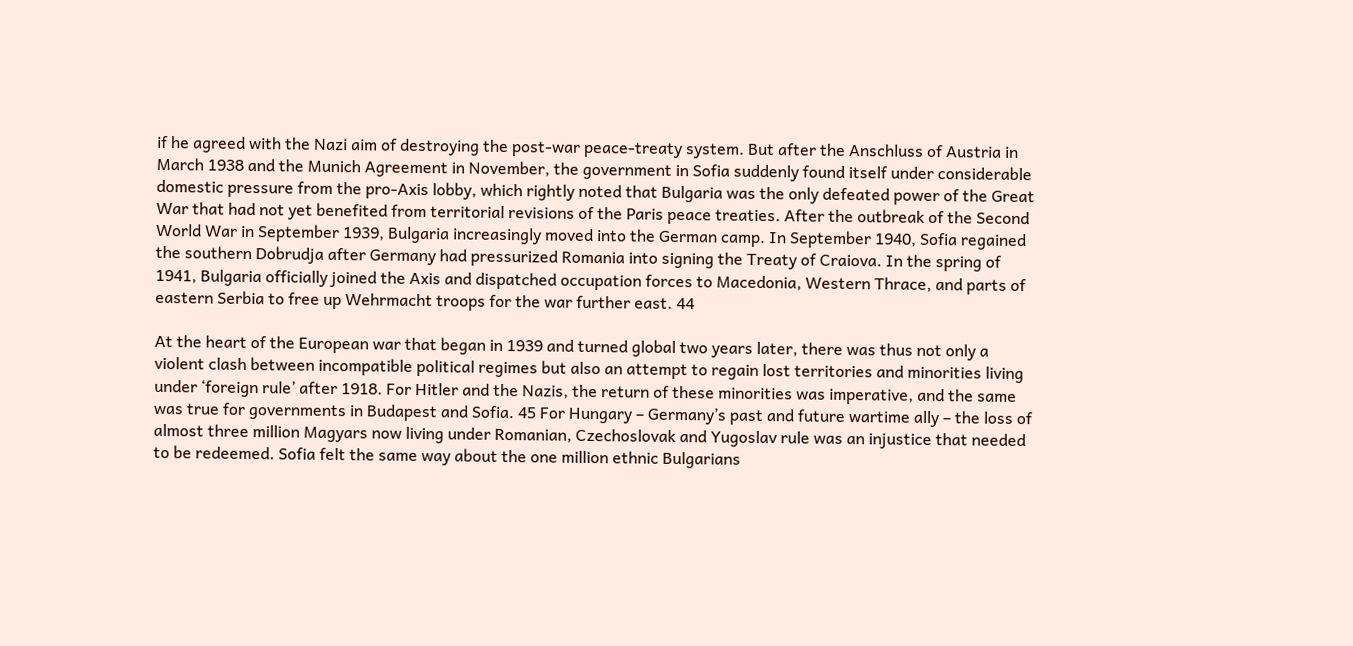if he agreed with the Nazi aim of destroying the post-war peace-treaty system. But after the Anschluss of Austria in March 1938 and the Munich Agreement in November, the government in Sofia suddenly found itself under considerable domestic pressure from the pro-Axis lobby, which rightly noted that Bulgaria was the only defeated power of the Great War that had not yet benefited from territorial revisions of the Paris peace treaties. After the outbreak of the Second World War in September 1939, Bulgaria increasingly moved into the German camp. In September 1940, Sofia regained the southern Dobrudja after Germany had pressurized Romania into signing the Treaty of Craiova. In the spring of 1941, Bulgaria officially joined the Axis and dispatched occupation forces to Macedonia, Western Thrace, and parts of eastern Serbia to free up Wehrmacht troops for the war further east. 44

At the heart of the European war that began in 1939 and turned global two years later, there was thus not only a violent clash between incompatible political regimes but also an attempt to regain lost territories and minorities living under ‘foreign rule’ after 1918. For Hitler and the Nazis, the return of these minorities was imperative, and the same was true for governments in Budapest and Sofia. 45 For Hungary – Germany’s past and future wartime ally – the loss of almost three million Magyars now living under Romanian, Czechoslovak and Yugoslav rule was an injustice that needed to be redeemed. Sofia felt the same way about the one million ethnic Bulgarians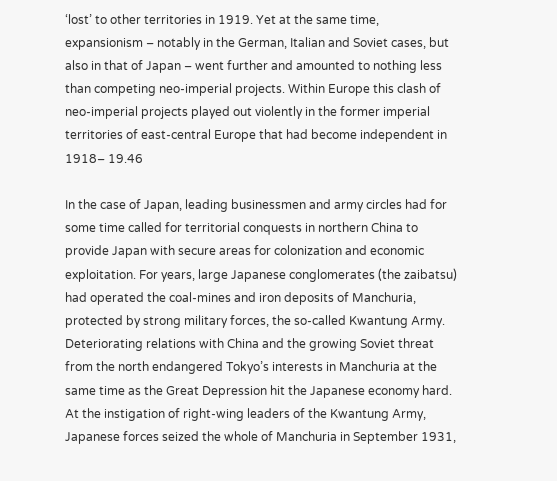‘lost’ to other territories in 1919. Yet at the same time, expansionism – notably in the German, Italian and Soviet cases, but also in that of Japan – went further and amounted to nothing less than competing neo-imperial projects. Within Europe this clash of neo-imperial projects played out violently in the former imperial territories of east-central Europe that had become independent in 1918– 19.46

In the case of Japan, leading businessmen and army circles had for some time called for territorial conquests in northern China to provide Japan with secure areas for colonization and economic exploitation. For years, large Japanese conglomerates (the zaibatsu) had operated the coal-mines and iron deposits of Manchuria, protected by strong military forces, the so-called Kwantung Army. Deteriorating relations with China and the growing Soviet threat from the north endangered Tokyo’s interests in Manchuria at the same time as the Great Depression hit the Japanese economy hard. At the instigation of right-wing leaders of the Kwantung Army, Japanese forces seized the whole of Manchuria in September 1931,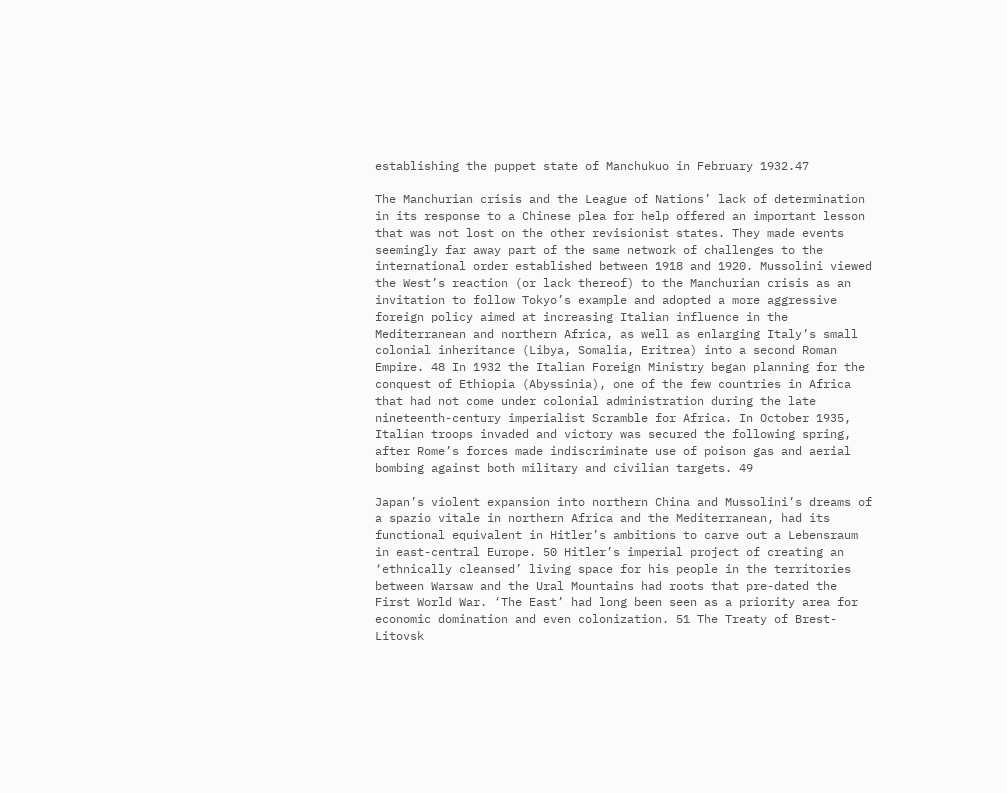establishing the puppet state of Manchukuo in February 1932.47

The Manchurian crisis and the League of Nations’ lack of determination in its response to a Chinese plea for help offered an important lesson that was not lost on the other revisionist states. They made events seemingly far away part of the same network of challenges to the international order established between 1918 and 1920. Mussolini viewed the West’s reaction (or lack thereof) to the Manchurian crisis as an invitation to follow Tokyo’s example and adopted a more aggressive foreign policy aimed at increasing Italian influence in the Mediterranean and northern Africa, as well as enlarging Italy’s small colonial inheritance (Libya, Somalia, Eritrea) into a second Roman Empire. 48 In 1932 the Italian Foreign Ministry began planning for the conquest of Ethiopia (Abyssinia), one of the few countries in Africa that had not come under colonial administration during the late nineteenth-century imperialist Scramble for Africa. In October 1935, Italian troops invaded and victory was secured the following spring, after Rome’s forces made indiscriminate use of poison gas and aerial bombing against both military and civilian targets. 49

Japan’s violent expansion into northern China and Mussolini’s dreams of a spazio vitale in northern Africa and the Mediterranean, had its functional equivalent in Hitler’s ambitions to carve out a Lebensraum in east-central Europe. 50 Hitler’s imperial project of creating an ‘ethnically cleansed’ living space for his people in the territories between Warsaw and the Ural Mountains had roots that pre-dated the First World War. ‘The East’ had long been seen as a priority area for economic domination and even colonization. 51 The Treaty of Brest-Litovsk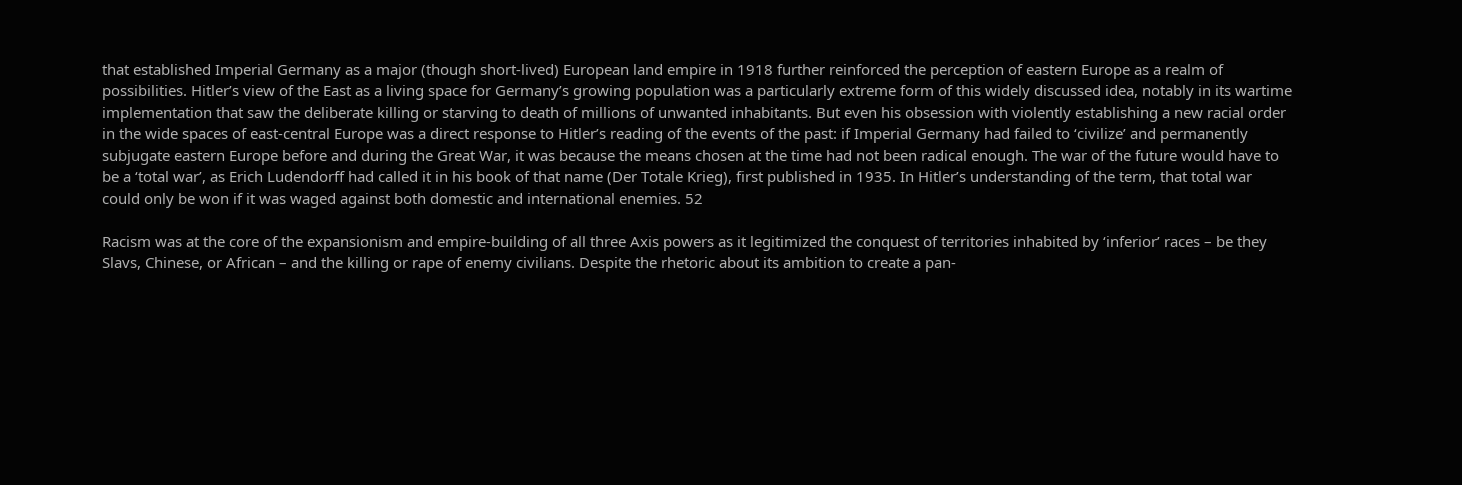that established Imperial Germany as a major (though short-lived) European land empire in 1918 further reinforced the perception of eastern Europe as a realm of possibilities. Hitler’s view of the East as a living space for Germany’s growing population was a particularly extreme form of this widely discussed idea, notably in its wartime implementation that saw the deliberate killing or starving to death of millions of unwanted inhabitants. But even his obsession with violently establishing a new racial order in the wide spaces of east-central Europe was a direct response to Hitler’s reading of the events of the past: if Imperial Germany had failed to ‘civilize’ and permanently subjugate eastern Europe before and during the Great War, it was because the means chosen at the time had not been radical enough. The war of the future would have to be a ‘total war’, as Erich Ludendorff had called it in his book of that name (Der Totale Krieg), first published in 1935. In Hitler’s understanding of the term, that total war could only be won if it was waged against both domestic and international enemies. 52

Racism was at the core of the expansionism and empire-building of all three Axis powers as it legitimized the conquest of territories inhabited by ‘inferior’ races – be they Slavs, Chinese, or African – and the killing or rape of enemy civilians. Despite the rhetoric about its ambition to create a pan-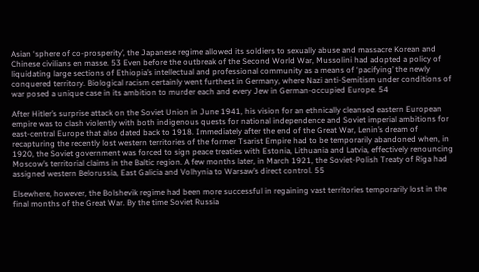Asian ‘sphere of co-prosperity’, the Japanese regime allowed its soldiers to sexually abuse and massacre Korean and Chinese civilians en masse. 53 Even before the outbreak of the Second World War, Mussolini had adopted a policy of liquidating large sections of Ethiopia’s intellectual and professional community as a means of ‘pacifying’ the newly conquered territory. Biological racism certainly went furthest in Germany, where Nazi anti-Semitism under conditions of war posed a unique case in its ambition to murder each and every Jew in German-occupied Europe. 54

After Hitler’s surprise attack on the Soviet Union in June 1941, his vision for an ethnically cleansed eastern European empire was to clash violently with both indigenous quests for national independence and Soviet imperial ambitions for east-central Europe that also dated back to 1918. Immediately after the end of the Great War, Lenin’s dream of recapturing the recently lost western territories of the former Tsarist Empire had to be temporarily abandoned when, in 1920, the Soviet government was forced to sign peace treaties with Estonia, Lithuania and Latvia, effectively renouncing Moscow’s territorial claims in the Baltic region. A few months later, in March 1921, the Soviet-Polish Treaty of Riga had assigned western Belorussia, East Galicia and Volhynia to Warsaw’s direct control. 55

Elsewhere, however, the Bolshevik regime had been more successful in regaining vast territories temporarily lost in the final months of the Great War. By the time Soviet Russia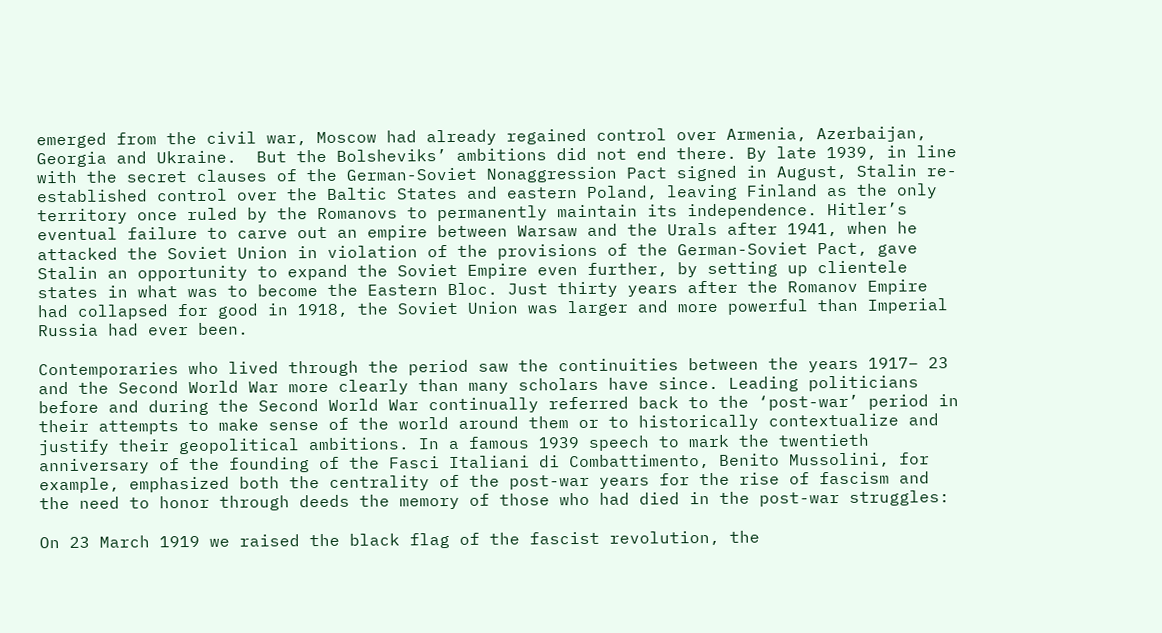emerged from the civil war, Moscow had already regained control over Armenia, Azerbaijan, Georgia and Ukraine.  But the Bolsheviks’ ambitions did not end there. By late 1939, in line with the secret clauses of the German-Soviet Nonaggression Pact signed in August, Stalin re-established control over the Baltic States and eastern Poland, leaving Finland as the only territory once ruled by the Romanovs to permanently maintain its independence. Hitler’s eventual failure to carve out an empire between Warsaw and the Urals after 1941, when he attacked the Soviet Union in violation of the provisions of the German-Soviet Pact, gave Stalin an opportunity to expand the Soviet Empire even further, by setting up clientele states in what was to become the Eastern Bloc. Just thirty years after the Romanov Empire had collapsed for good in 1918, the Soviet Union was larger and more powerful than Imperial Russia had ever been.

Contemporaries who lived through the period saw the continuities between the years 1917– 23 and the Second World War more clearly than many scholars have since. Leading politicians before and during the Second World War continually referred back to the ‘post-war’ period in their attempts to make sense of the world around them or to historically contextualize and justify their geopolitical ambitions. In a famous 1939 speech to mark the twentieth anniversary of the founding of the Fasci Italiani di Combattimento, Benito Mussolini, for example, emphasized both the centrality of the post-war years for the rise of fascism and the need to honor through deeds the memory of those who had died in the post-war struggles:

On 23 March 1919 we raised the black flag of the fascist revolution, the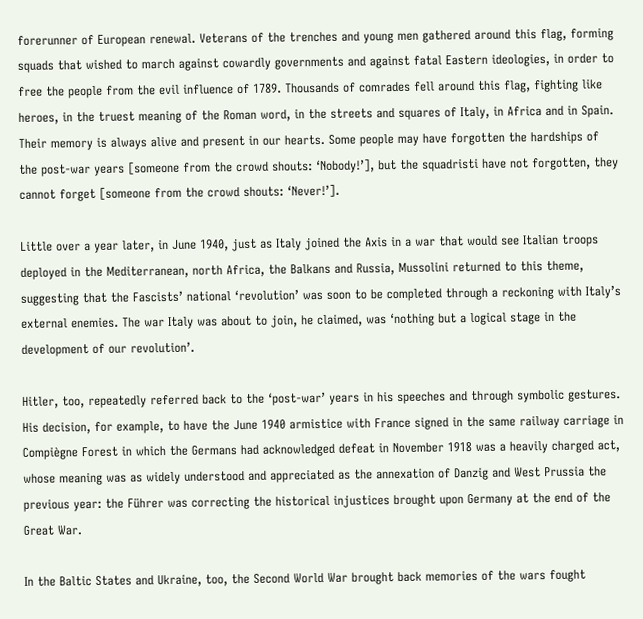forerunner of European renewal. Veterans of the trenches and young men gathered around this flag, forming squads that wished to march against cowardly governments and against fatal Eastern ideologies, in order to free the people from the evil influence of 1789. Thousands of comrades fell around this flag, fighting like heroes, in the truest meaning of the Roman word, in the streets and squares of Italy, in Africa and in Spain. Their memory is always alive and present in our hearts. Some people may have forgotten the hardships of the post-war years [someone from the crowd shouts: ‘Nobody!’], but the squadristi have not forgotten, they cannot forget [someone from the crowd shouts: ‘Never!’].

Little over a year later, in June 1940, just as Italy joined the Axis in a war that would see Italian troops deployed in the Mediterranean, north Africa, the Balkans and Russia, Mussolini returned to this theme, suggesting that the Fascists’ national ‘revolution’ was soon to be completed through a reckoning with Italy’s external enemies. The war Italy was about to join, he claimed, was ‘nothing but a logical stage in the development of our revolution’.

Hitler, too, repeatedly referred back to the ‘post-war’ years in his speeches and through symbolic gestures. His decision, for example, to have the June 1940 armistice with France signed in the same railway carriage in Compiègne Forest in which the Germans had acknowledged defeat in November 1918 was a heavily charged act, whose meaning was as widely understood and appreciated as the annexation of Danzig and West Prussia the previous year: the Führer was correcting the historical injustices brought upon Germany at the end of the Great War.

In the Baltic States and Ukraine, too, the Second World War brought back memories of the wars fought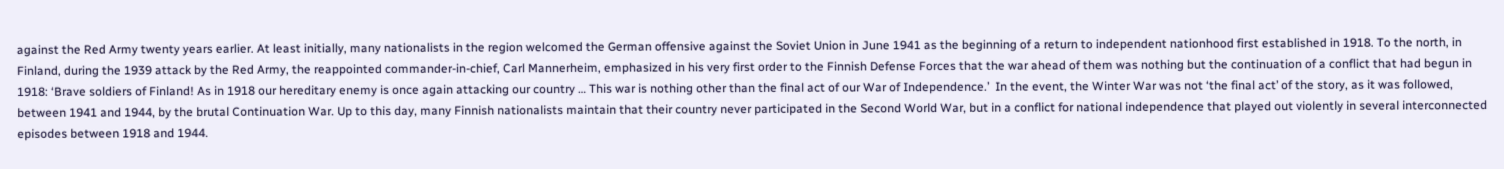against the Red Army twenty years earlier. At least initially, many nationalists in the region welcomed the German offensive against the Soviet Union in June 1941 as the beginning of a return to independent nationhood first established in 1918. To the north, in Finland, during the 1939 attack by the Red Army, the reappointed commander-in-chief, Carl Mannerheim, emphasized in his very first order to the Finnish Defense Forces that the war ahead of them was nothing but the continuation of a conflict that had begun in 1918: ‘Brave soldiers of Finland! As in 1918 our hereditary enemy is once again attacking our country … This war is nothing other than the final act of our War of Independence.’  In the event, the Winter War was not ‘the final act’ of the story, as it was followed, between 1941 and 1944, by the brutal Continuation War. Up to this day, many Finnish nationalists maintain that their country never participated in the Second World War, but in a conflict for national independence that played out violently in several interconnected episodes between 1918 and 1944.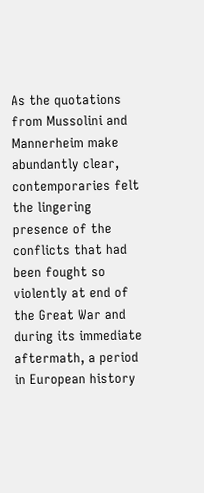As the quotations from Mussolini and Mannerheim make abundantly clear, contemporaries felt the lingering presence of the conflicts that had been fought so violently at end of the Great War and during its immediate aftermath, a period in European history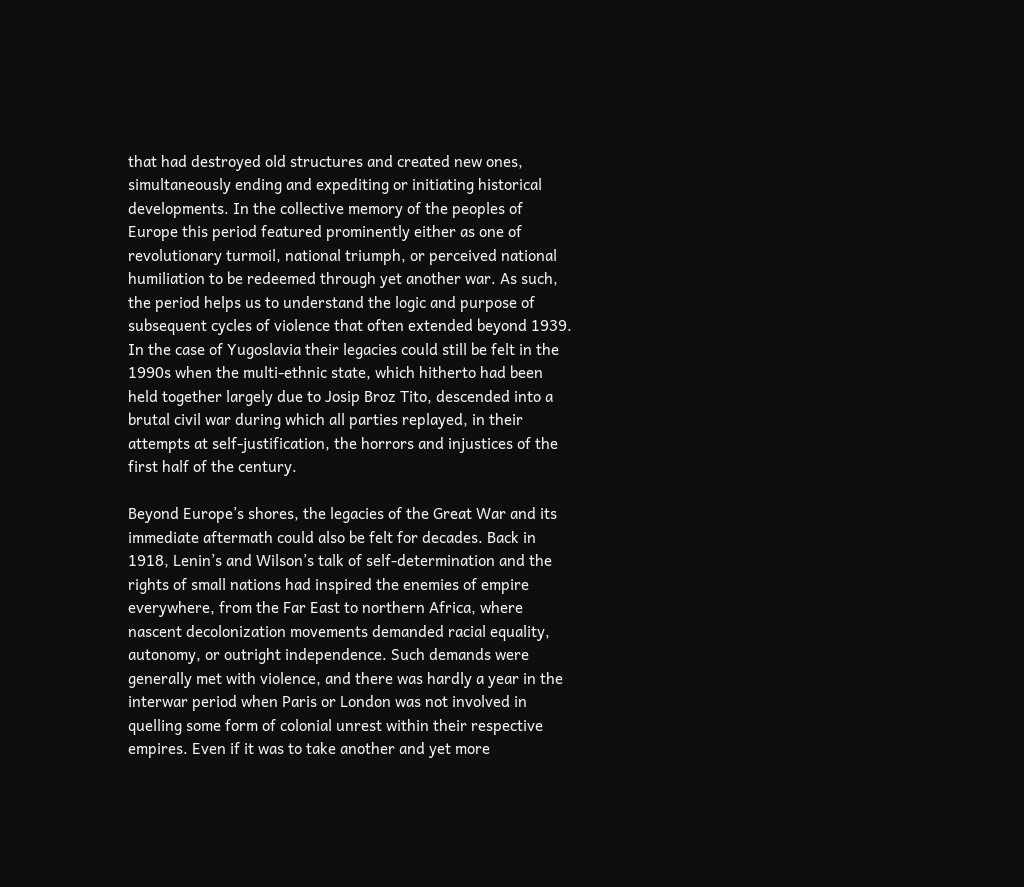that had destroyed old structures and created new ones, simultaneously ending and expediting or initiating historical developments. In the collective memory of the peoples of Europe this period featured prominently either as one of revolutionary turmoil, national triumph, or perceived national humiliation to be redeemed through yet another war. As such, the period helps us to understand the logic and purpose of subsequent cycles of violence that often extended beyond 1939. In the case of Yugoslavia their legacies could still be felt in the 1990s when the multi-ethnic state, which hitherto had been held together largely due to Josip Broz Tito, descended into a brutal civil war during which all parties replayed, in their attempts at self-justification, the horrors and injustices of the first half of the century.

Beyond Europe’s shores, the legacies of the Great War and its immediate aftermath could also be felt for decades. Back in 1918, Lenin’s and Wilson’s talk of self-determination and the rights of small nations had inspired the enemies of empire everywhere, from the Far East to northern Africa, where nascent decolonization movements demanded racial equality, autonomy, or outright independence. Such demands were generally met with violence, and there was hardly a year in the interwar period when Paris or London was not involved in quelling some form of colonial unrest within their respective empires. Even if it was to take another and yet more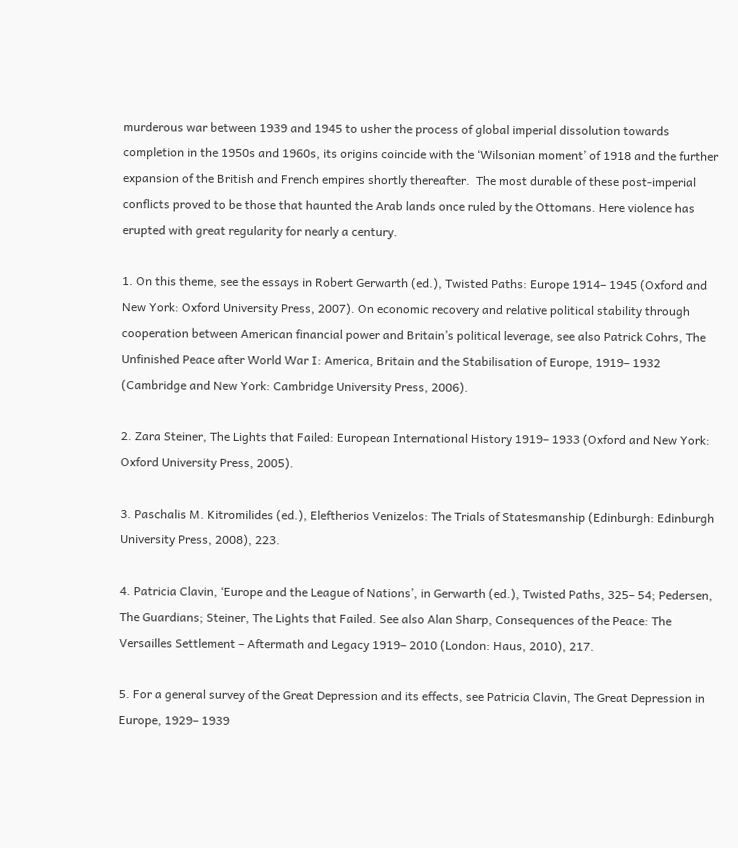murderous war between 1939 and 1945 to usher the process of global imperial dissolution towards completion in the 1950s and 1960s, its origins coincide with the ‘Wilsonian moment’ of 1918 and the further expansion of the British and French empires shortly thereafter.  The most durable of these post-imperial conflicts proved to be those that haunted the Arab lands once ruled by the Ottomans. Here violence has erupted with great regularity for nearly a century.

1. On this theme, see the essays in Robert Gerwarth (ed.), Twisted Paths: Europe 1914– 1945 (Oxford and New York: Oxford University Press, 2007). On economic recovery and relative political stability through cooperation between American financial power and Britain’s political leverage, see also Patrick Cohrs, The Unfinished Peace after World War I: America, Britain and the Stabilisation of Europe, 1919– 1932 (Cambridge and New York: Cambridge University Press, 2006).

2. Zara Steiner, The Lights that Failed: European International History 1919– 1933 (Oxford and New York: Oxford University Press, 2005).

3. Paschalis M. Kitromilides (ed.), Eleftherios Venizelos: The Trials of Statesmanship (Edinburgh: Edinburgh University Press, 2008), 223.

4. Patricia Clavin, ‘Europe and the League of Nations’, in Gerwarth (ed.), Twisted Paths, 325– 54; Pedersen, The Guardians; Steiner, The Lights that Failed. See also Alan Sharp, Consequences of the Peace: The Versailles Settlement – Aftermath and Legacy 1919– 2010 (London: Haus, 2010), 217.

5. For a general survey of the Great Depression and its effects, see Patricia Clavin, The Great Depression in Europe, 1929– 1939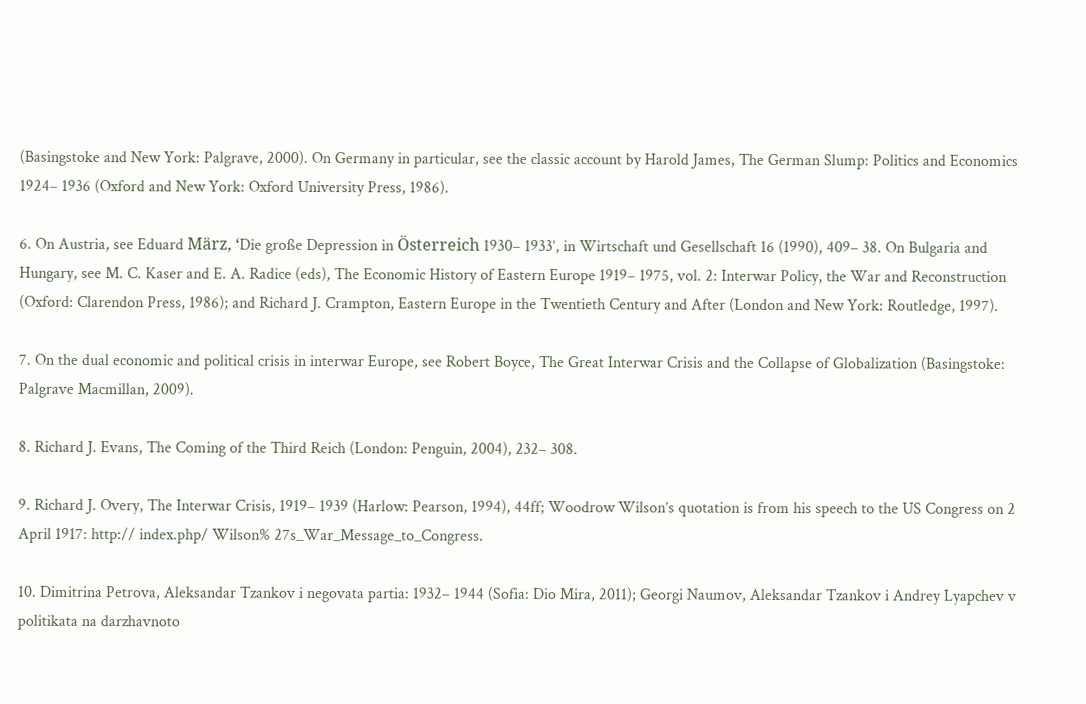(Basingstoke and New York: Palgrave, 2000). On Germany in particular, see the classic account by Harold James, The German Slump: Politics and Economics 1924– 1936 (Oxford and New York: Oxford University Press, 1986).

6. On Austria, see Eduard März, ‘Die große Depression in Österreich 1930– 1933’, in Wirtschaft und Gesellschaft 16 (1990), 409– 38. On Bulgaria and Hungary, see M. C. Kaser and E. A. Radice (eds), The Economic History of Eastern Europe 1919– 1975, vol. 2: Interwar Policy, the War and Reconstruction (Oxford: Clarendon Press, 1986); and Richard J. Crampton, Eastern Europe in the Twentieth Century and After (London and New York: Routledge, 1997).

7. On the dual economic and political crisis in interwar Europe, see Robert Boyce, The Great Interwar Crisis and the Collapse of Globalization (Basingstoke: Palgrave Macmillan, 2009).

8. Richard J. Evans, The Coming of the Third Reich (London: Penguin, 2004), 232– 308.

9. Richard J. Overy, The Interwar Crisis, 1919– 1939 (Harlow: Pearson, 1994), 44ff; Woodrow Wilson’s quotation is from his speech to the US Congress on 2 April 1917: http:// index.php/ Wilson% 27s_War_Message_to_Congress.

10. Dimitrina Petrova, Aleksandar Tzankov i negovata partia: 1932– 1944 (Sofia: Dio Mira, 2011); Georgi Naumov, Aleksandar Tzankov i Andrey Lyapchev v politikata na darzhavnoto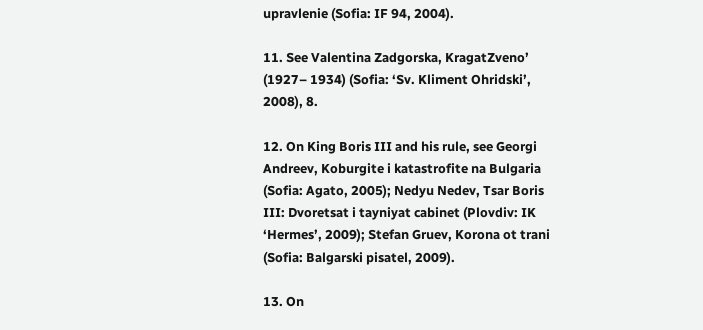upravlenie (Sofia: IF 94, 2004).

11. See Valentina Zadgorska, KragatZveno’ (1927– 1934) (Sofia: ‘Sv. Kliment Ohridski’, 2008), 8.

12. On King Boris III and his rule, see Georgi Andreev, Koburgite i katastrofite na Bulgaria (Sofia: Agato, 2005); Nedyu Nedev, Tsar Boris III: Dvoretsat i tayniyat cabinet (Plovdiv: IK ‘Hermes’, 2009); Stefan Gruev, Korona ot trani (Sofia: Balgarski pisatel, 2009).

13. On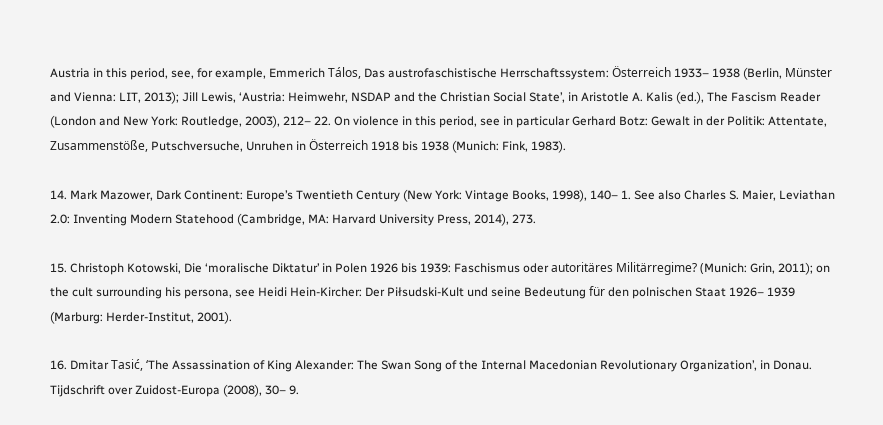Austria in this period, see, for example, Emmerich Tálos, Das austrofaschistische Herrschaftssystem: Österreich 1933– 1938 (Berlin, Münster and Vienna: LIT, 2013); Jill Lewis, ‘Austria: Heimwehr, NSDAP and the Christian Social State’, in Aristotle A. Kalis (ed.), The Fascism Reader (London and New York: Routledge, 2003), 212– 22. On violence in this period, see in particular Gerhard Botz: Gewalt in der Politik: Attentate, Zusammenstöße, Putschversuche, Unruhen in Österreich 1918 bis 1938 (Munich: Fink, 1983).

14. Mark Mazower, Dark Continent: Europe’s Twentieth Century (New York: Vintage Books, 1998), 140– 1. See also Charles S. Maier, Leviathan 2.0: Inventing Modern Statehood (Cambridge, MA: Harvard University Press, 2014), 273.

15. Christoph Kotowski, Die ‘moralische Diktatur’ in Polen 1926 bis 1939: Faschismus oder autoritäres Militärregime? (Munich: Grin, 2011); on the cult surrounding his persona, see Heidi Hein-Kircher: Der Piłsudski-Kult und seine Bedeutung für den polnischen Staat 1926– 1939 (Marburg: Herder-Institut, 2001).

16. Dmitar Tasić, ‘The Assassination of King Alexander: The Swan Song of the Internal Macedonian Revolutionary Organization’, in Donau. Tijdschrift over Zuidost-Europa (2008), 30– 9.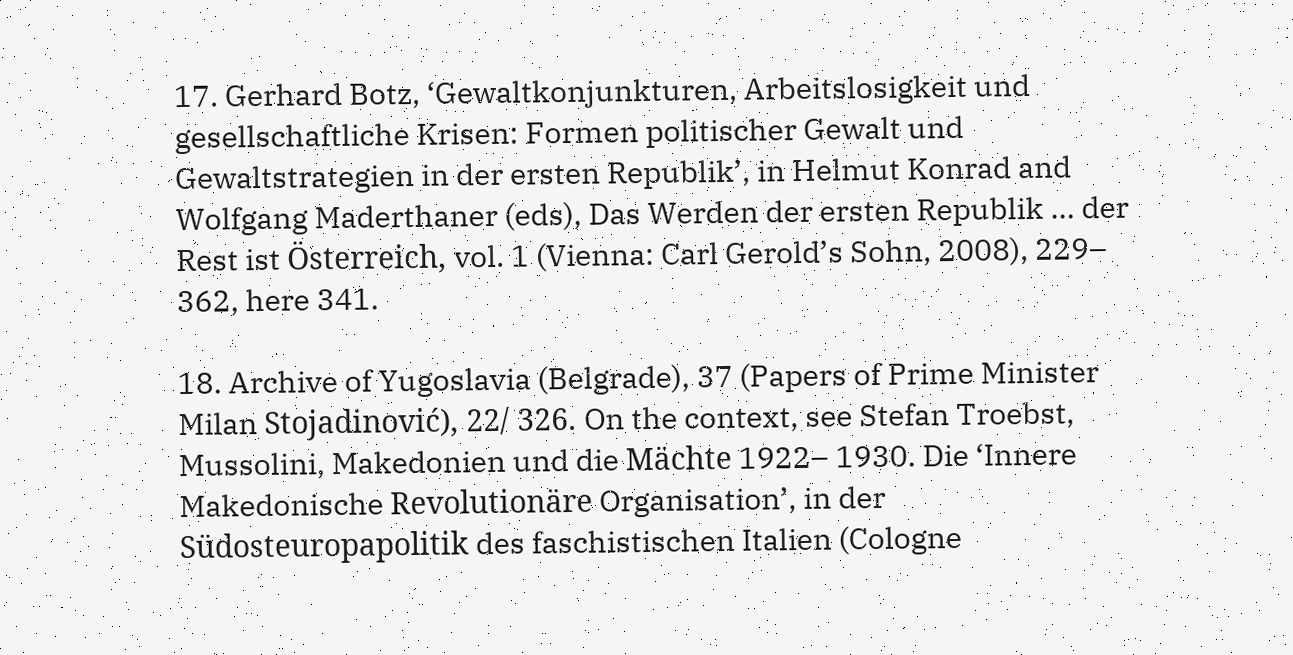17. Gerhard Botz, ‘Gewaltkonjunkturen, Arbeitslosigkeit und gesellschaftliche Krisen: Formen politischer Gewalt und Gewaltstrategien in der ersten Republik’, in Helmut Konrad and Wolfgang Maderthaner (eds), Das Werden der ersten Republik … der Rest ist Österreich, vol. 1 (Vienna: Carl Gerold’s Sohn, 2008), 229– 362, here 341.

18. Archive of Yugoslavia (Belgrade), 37 (Papers of Prime Minister Milan Stojadinović), 22/ 326. On the context, see Stefan Troebst, Mussolini, Makedonien und die Mächte 1922– 1930. Die ‘Innere Makedonische Revolutionäre Organisation’, in der Südosteuropapolitik des faschistischen Italien (Cologne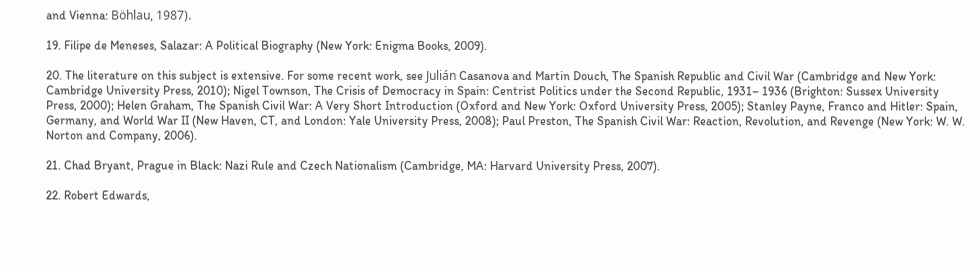and Vienna: Böhlau, 1987).

19. Filipe de Meneses, Salazar: A Political Biography (New York: Enigma Books, 2009).

20. The literature on this subject is extensive. For some recent work, see Julián Casanova and Martin Douch, The Spanish Republic and Civil War (Cambridge and New York: Cambridge University Press, 2010); Nigel Townson, The Crisis of Democracy in Spain: Centrist Politics under the Second Republic, 1931– 1936 (Brighton: Sussex University Press, 2000); Helen Graham, The Spanish Civil War: A Very Short Introduction (Oxford and New York: Oxford University Press, 2005); Stanley Payne, Franco and Hitler: Spain, Germany, and World War II (New Haven, CT, and London: Yale University Press, 2008); Paul Preston, The Spanish Civil War: Reaction, Revolution, and Revenge (New York: W. W. Norton and Company, 2006).

21. Chad Bryant, Prague in Black: Nazi Rule and Czech Nationalism (Cambridge, MA: Harvard University Press, 2007).

22. Robert Edwards,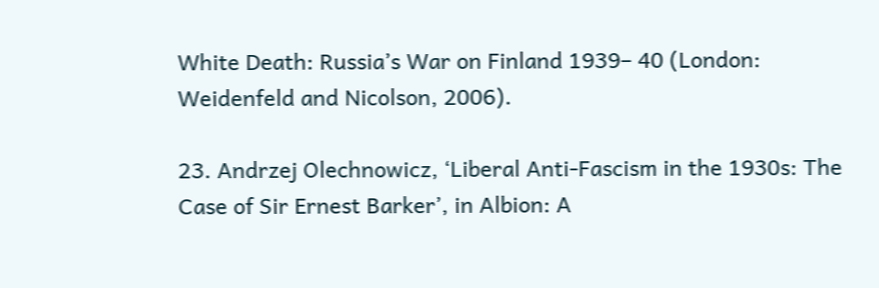White Death: Russia’s War on Finland 1939– 40 (London: Weidenfeld and Nicolson, 2006).

23. Andrzej Olechnowicz, ‘Liberal Anti-Fascism in the 1930s: The Case of Sir Ernest Barker’, in Albion: A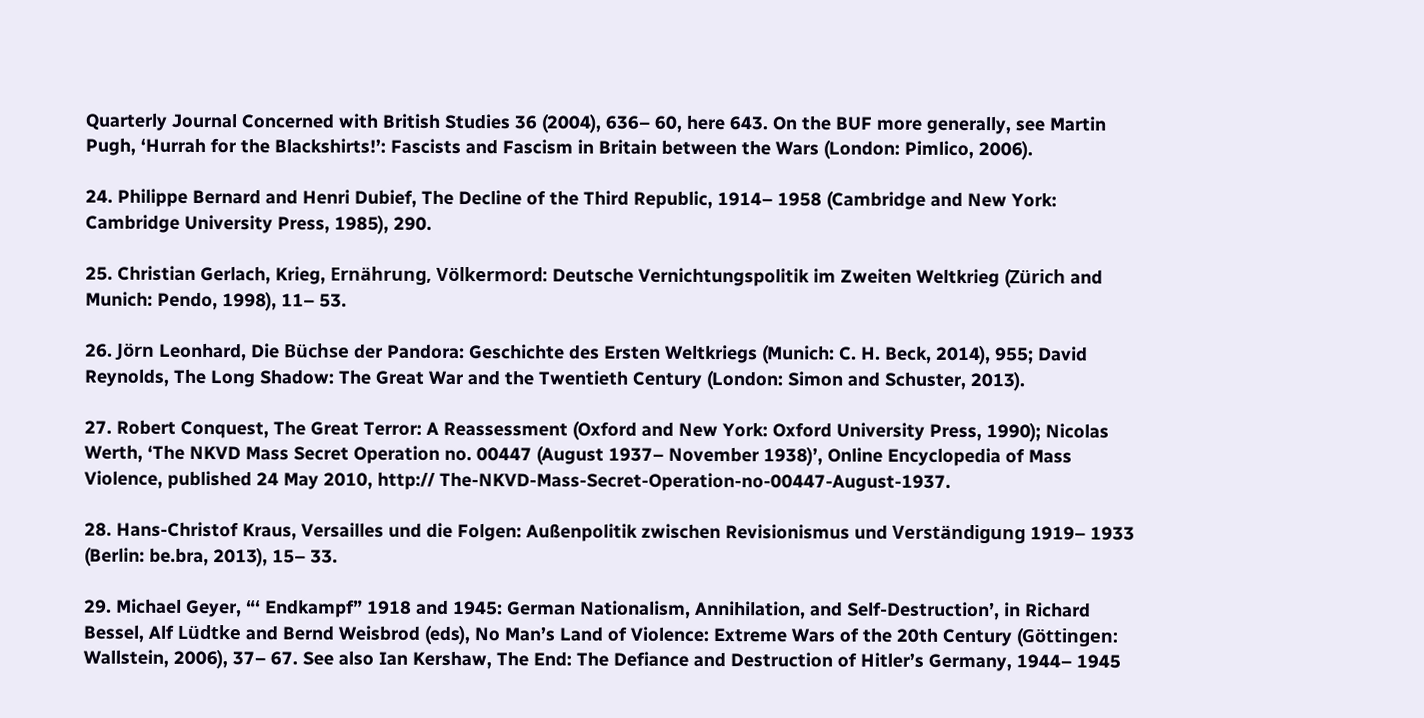Quarterly Journal Concerned with British Studies 36 (2004), 636– 60, here 643. On the BUF more generally, see Martin Pugh, ‘Hurrah for the Blackshirts!’: Fascists and Fascism in Britain between the Wars (London: Pimlico, 2006).

24. Philippe Bernard and Henri Dubief, The Decline of the Third Republic, 1914– 1958 (Cambridge and New York: Cambridge University Press, 1985), 290.

25. Christian Gerlach, Krieg, Ernährung, Völkermord: Deutsche Vernichtungspolitik im Zweiten Weltkrieg (Zürich and Munich: Pendo, 1998), 11– 53.

26. Jörn Leonhard, Die Büchse der Pandora: Geschichte des Ersten Weltkriegs (Munich: C. H. Beck, 2014), 955; David Reynolds, The Long Shadow: The Great War and the Twentieth Century (London: Simon and Schuster, 2013).

27. Robert Conquest, The Great Terror: A Reassessment (Oxford and New York: Oxford University Press, 1990); Nicolas Werth, ‘The NKVD Mass Secret Operation no. 00447 (August 1937– November 1938)’, Online Encyclopedia of Mass Violence, published 24 May 2010, http:// The-NKVD-Mass-Secret-Operation-no-00447-August-1937.

28. Hans-Christof Kraus, Versailles und die Folgen: Außenpolitik zwischen Revisionismus und Verständigung 1919– 1933 (Berlin: be.bra, 2013), 15– 33.

29. Michael Geyer, “‘ Endkampf” 1918 and 1945: German Nationalism, Annihilation, and Self-Destruction’, in Richard Bessel, Alf Lüdtke and Bernd Weisbrod (eds), No Man’s Land of Violence: Extreme Wars of the 20th Century (Göttingen: Wallstein, 2006), 37– 67. See also Ian Kershaw, The End: The Defiance and Destruction of Hitler’s Germany, 1944– 1945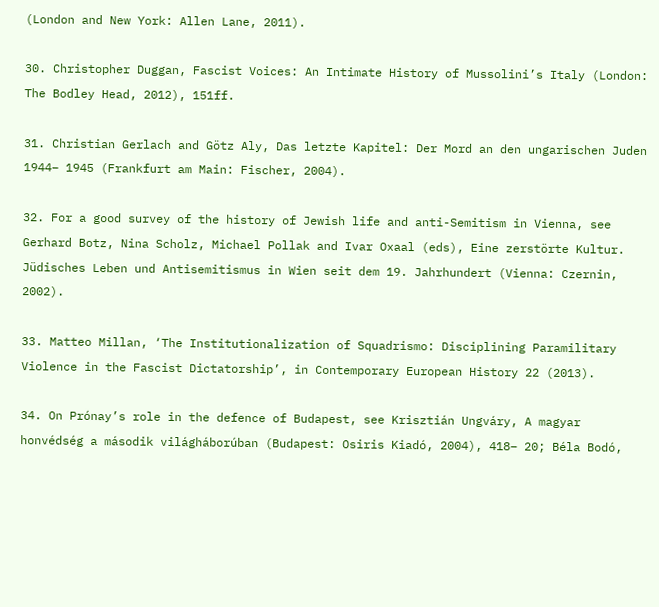(London and New York: Allen Lane, 2011).

30. Christopher Duggan, Fascist Voices: An Intimate History of Mussolini’s Italy (London: The Bodley Head, 2012), 151ff.

31. Christian Gerlach and Götz Aly, Das letzte Kapitel: Der Mord an den ungarischen Juden 1944– 1945 (Frankfurt am Main: Fischer, 2004).

32. For a good survey of the history of Jewish life and anti-Semitism in Vienna, see Gerhard Botz, Nina Scholz, Michael Pollak and Ivar Oxaal (eds), Eine zerstörte Kultur. Jüdisches Leben und Antisemitismus in Wien seit dem 19. Jahrhundert (Vienna: Czernin, 2002).

33. Matteo Millan, ‘The Institutionalization of Squadrismo: Disciplining Paramilitary Violence in the Fascist Dictatorship’, in Contemporary European History 22 (2013).

34. On Prónay’s role in the defence of Budapest, see Krisztián Ungváry, A magyar honvédség a második világháborúban (Budapest: Osiris Kiadó, 2004), 418– 20; Béla Bodó,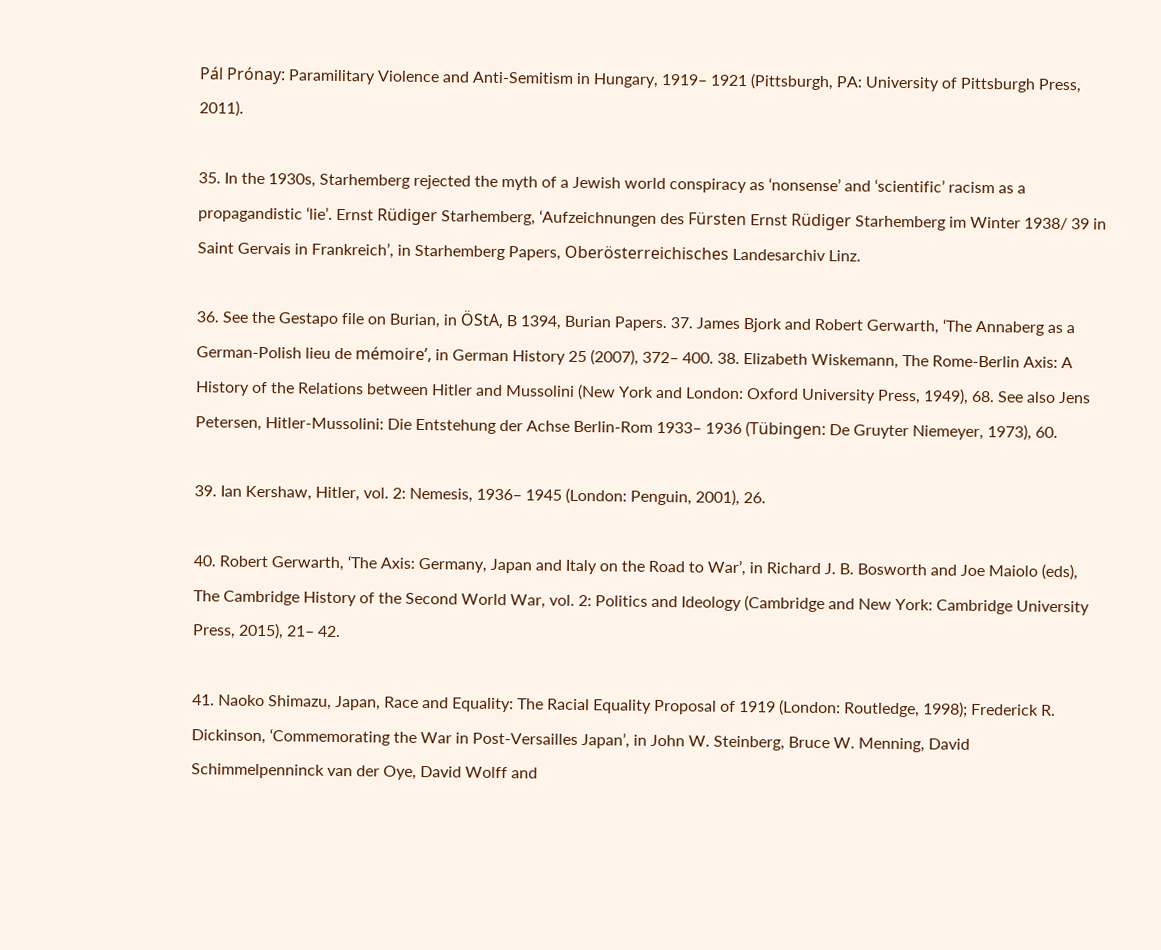Pál Prónay: Paramilitary Violence and Anti-Semitism in Hungary, 1919– 1921 (Pittsburgh, PA: University of Pittsburgh Press, 2011).

35. In the 1930s, Starhemberg rejected the myth of a Jewish world conspiracy as ‘nonsense’ and ‘scientific’ racism as a propagandistic ‘lie’. Ernst Rüdiger Starhemberg, ‘Aufzeichnungen des Fürsten Ernst Rüdiger Starhemberg im Winter 1938/ 39 in Saint Gervais in Frankreich’, in Starhemberg Papers, Oberösterreichisches Landesarchiv Linz.

36. See the Gestapo file on Burian, in ÖStA, B 1394, Burian Papers. 37. James Bjork and Robert Gerwarth, ‘The Annaberg as a German-Polish lieu de mémoire’, in German History 25 (2007), 372– 400. 38. Elizabeth Wiskemann, The Rome-Berlin Axis: A History of the Relations between Hitler and Mussolini (New York and London: Oxford University Press, 1949), 68. See also Jens Petersen, Hitler-Mussolini: Die Entstehung der Achse Berlin-Rom 1933– 1936 (Tübingen: De Gruyter Niemeyer, 1973), 60.

39. Ian Kershaw, Hitler, vol. 2: Nemesis, 1936– 1945 (London: Penguin, 2001), 26.

40. Robert Gerwarth, ‘The Axis: Germany, Japan and Italy on the Road to War’, in Richard J. B. Bosworth and Joe Maiolo (eds), The Cambridge History of the Second World War, vol. 2: Politics and Ideology (Cambridge and New York: Cambridge University Press, 2015), 21– 42.

41. Naoko Shimazu, Japan, Race and Equality: The Racial Equality Proposal of 1919 (London: Routledge, 1998); Frederick R. Dickinson, ‘Commemorating the War in Post-Versailles Japan’, in John W. Steinberg, Bruce W. Menning, David Schimmelpenninck van der Oye, David Wolff and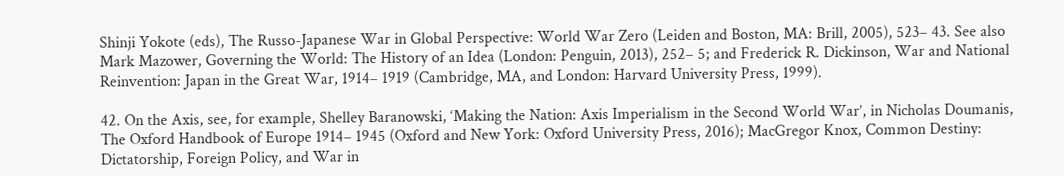Shinji Yokote (eds), The Russo-Japanese War in Global Perspective: World War Zero (Leiden and Boston, MA: Brill, 2005), 523– 43. See also Mark Mazower, Governing the World: The History of an Idea (London: Penguin, 2013), 252– 5; and Frederick R. Dickinson, War and National Reinvention: Japan in the Great War, 1914– 1919 (Cambridge, MA, and London: Harvard University Press, 1999).

42. On the Axis, see, for example, Shelley Baranowski, ‘Making the Nation: Axis Imperialism in the Second World War’, in Nicholas Doumanis, The Oxford Handbook of Europe 1914– 1945 (Oxford and New York: Oxford University Press, 2016); MacGregor Knox, Common Destiny: Dictatorship, Foreign Policy, and War in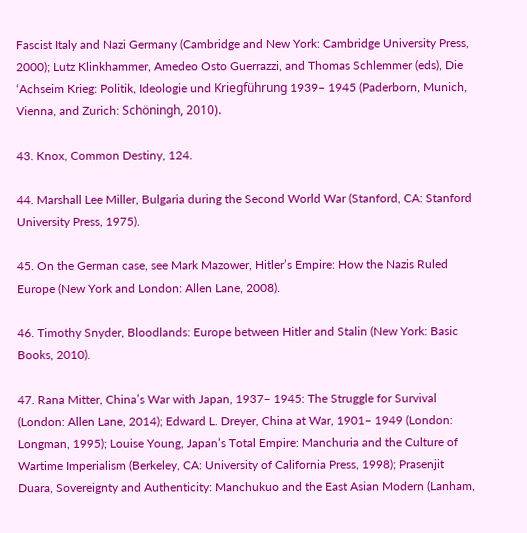Fascist Italy and Nazi Germany (Cambridge and New York: Cambridge University Press, 2000); Lutz Klinkhammer, Amedeo Osto Guerrazzi, and Thomas Schlemmer (eds), Die ‘Achseim Krieg: Politik, Ideologie und Kriegführung 1939– 1945 (Paderborn, Munich, Vienna, and Zurich: Schöningh, 2010).

43. Knox, Common Destiny, 124.

44. Marshall Lee Miller, Bulgaria during the Second World War (Stanford, CA: Stanford University Press, 1975).

45. On the German case, see Mark Mazower, Hitler’s Empire: How the Nazis Ruled Europe (New York and London: Allen Lane, 2008).

46. Timothy Snyder, Bloodlands: Europe between Hitler and Stalin (New York: Basic Books, 2010).

47. Rana Mitter, China’s War with Japan, 1937– 1945: The Struggle for Survival (London: Allen Lane, 2014); Edward L. Dreyer, China at War, 1901– 1949 (London: Longman, 1995); Louise Young, Japan’s Total Empire: Manchuria and the Culture of Wartime Imperialism (Berkeley, CA: University of California Press, 1998); Prasenjit Duara, Sovereignty and Authenticity: Manchukuo and the East Asian Modern (Lanham,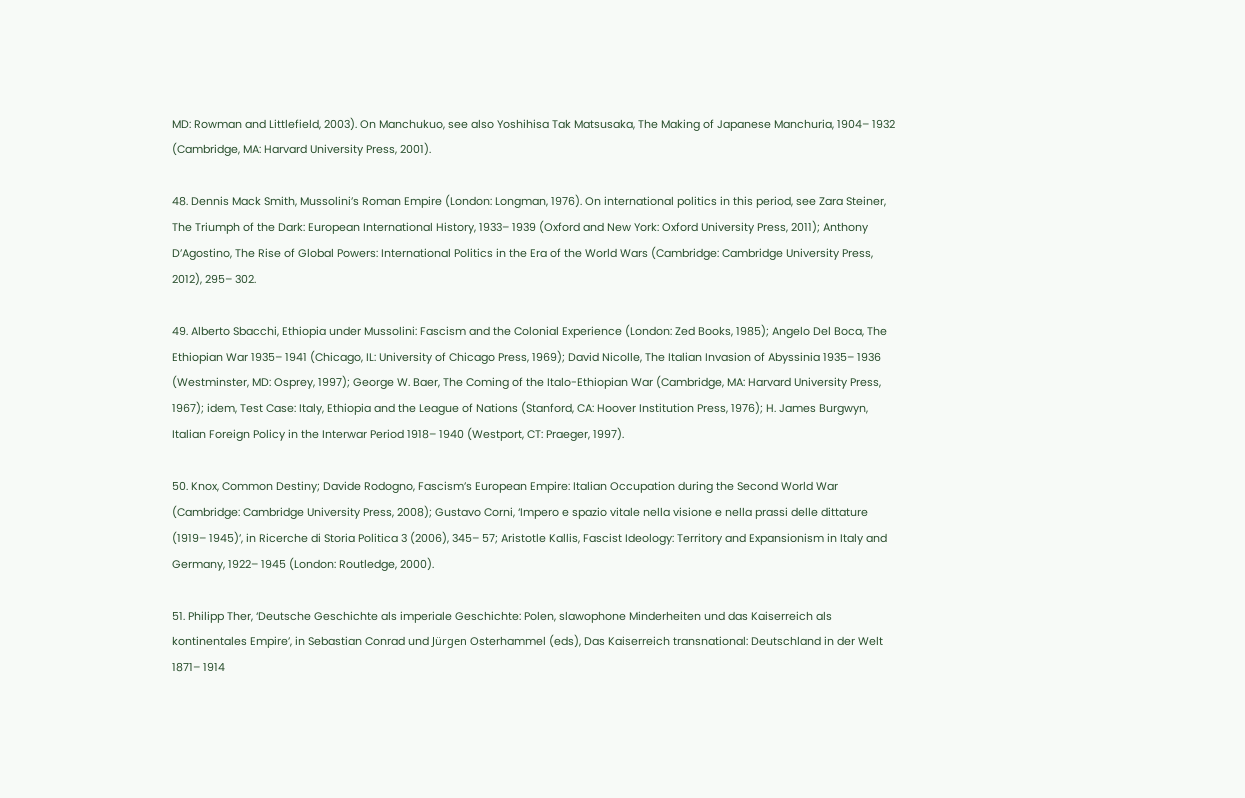MD: Rowman and Littlefield, 2003). On Manchukuo, see also Yoshihisa Tak Matsusaka, The Making of Japanese Manchuria, 1904– 1932 (Cambridge, MA: Harvard University Press, 2001).

48. Dennis Mack Smith, Mussolini’s Roman Empire (London: Longman, 1976). On international politics in this period, see Zara Steiner, The Triumph of the Dark: European International History, 1933– 1939 (Oxford and New York: Oxford University Press, 2011); Anthony D’Agostino, The Rise of Global Powers: International Politics in the Era of the World Wars (Cambridge: Cambridge University Press, 2012), 295– 302.

49. Alberto Sbacchi, Ethiopia under Mussolini: Fascism and the Colonial Experience (London: Zed Books, 1985); Angelo Del Boca, The Ethiopian War 1935– 1941 (Chicago, IL: University of Chicago Press, 1969); David Nicolle, The Italian Invasion of Abyssinia 1935– 1936 (Westminster, MD: Osprey, 1997); George W. Baer, The Coming of the Italo-Ethiopian War (Cambridge, MA: Harvard University Press, 1967); idem, Test Case: Italy, Ethiopia and the League of Nations (Stanford, CA: Hoover Institution Press, 1976); H. James Burgwyn, Italian Foreign Policy in the Interwar Period 1918– 1940 (Westport, CT: Praeger, 1997).

50. Knox, Common Destiny; Davide Rodogno, Fascism’s European Empire: Italian Occupation during the Second World War (Cambridge: Cambridge University Press, 2008); Gustavo Corni, ‘Impero e spazio vitale nella visione e nella prassi delle dittature (1919– 1945)’, in Ricerche di Storia Politica 3 (2006), 345– 57; Aristotle Kallis, Fascist Ideology: Territory and Expansionism in Italy and Germany, 1922– 1945 (London: Routledge, 2000).

51. Philipp Ther, ‘Deutsche Geschichte als imperiale Geschichte: Polen, slawophone Minderheiten und das Kaiserreich als kontinentales Empire’, in Sebastian Conrad und Jürgen Osterhammel (eds), Das Kaiserreich transnational: Deutschland in der Welt 1871– 1914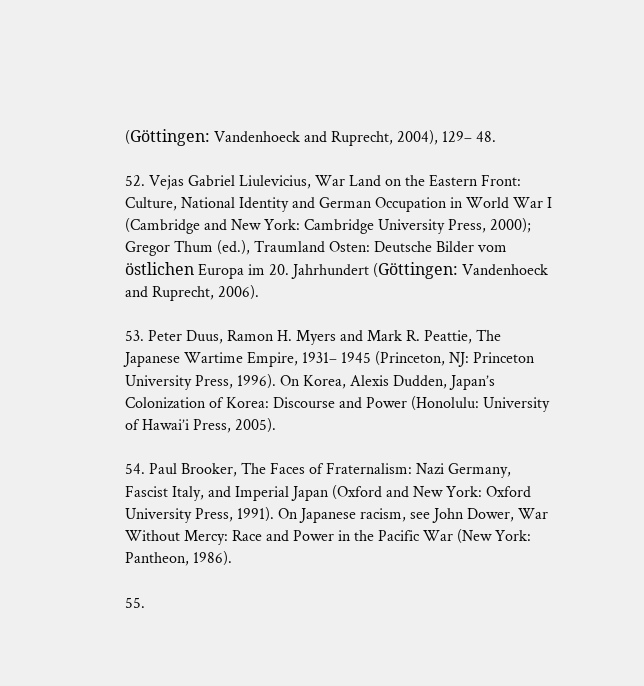(Göttingen: Vandenhoeck and Ruprecht, 2004), 129– 48.

52. Vejas Gabriel Liulevicius, War Land on the Eastern Front: Culture, National Identity and German Occupation in World War I (Cambridge and New York: Cambridge University Press, 2000); Gregor Thum (ed.), Traumland Osten: Deutsche Bilder vom östlichen Europa im 20. Jahrhundert (Göttingen: Vandenhoeck and Ruprecht, 2006).

53. Peter Duus, Ramon H. Myers and Mark R. Peattie, The Japanese Wartime Empire, 1931– 1945 (Princeton, NJ: Princeton University Press, 1996). On Korea, Alexis Dudden, Japan’s Colonization of Korea: Discourse and Power (Honolulu: University of Hawai’i Press, 2005).

54. Paul Brooker, The Faces of Fraternalism: Nazi Germany, Fascist Italy, and Imperial Japan (Oxford and New York: Oxford University Press, 1991). On Japanese racism, see John Dower, War Without Mercy: Race and Power in the Pacific War (New York: Pantheon, 1986).

55.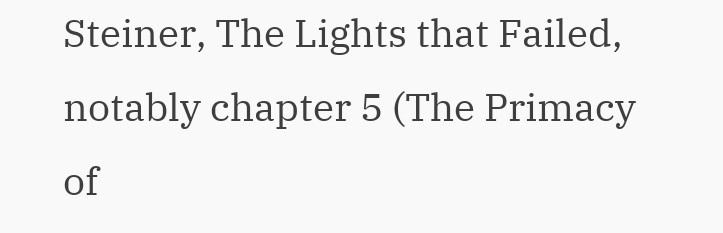Steiner, The Lights that Failed, notably chapter 5 (The Primacy of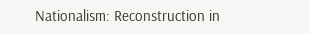Nationalism: Reconstruction in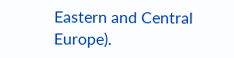Eastern and Central Europe).